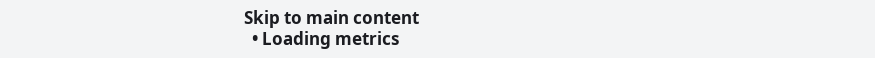Skip to main content
  • Loading metrics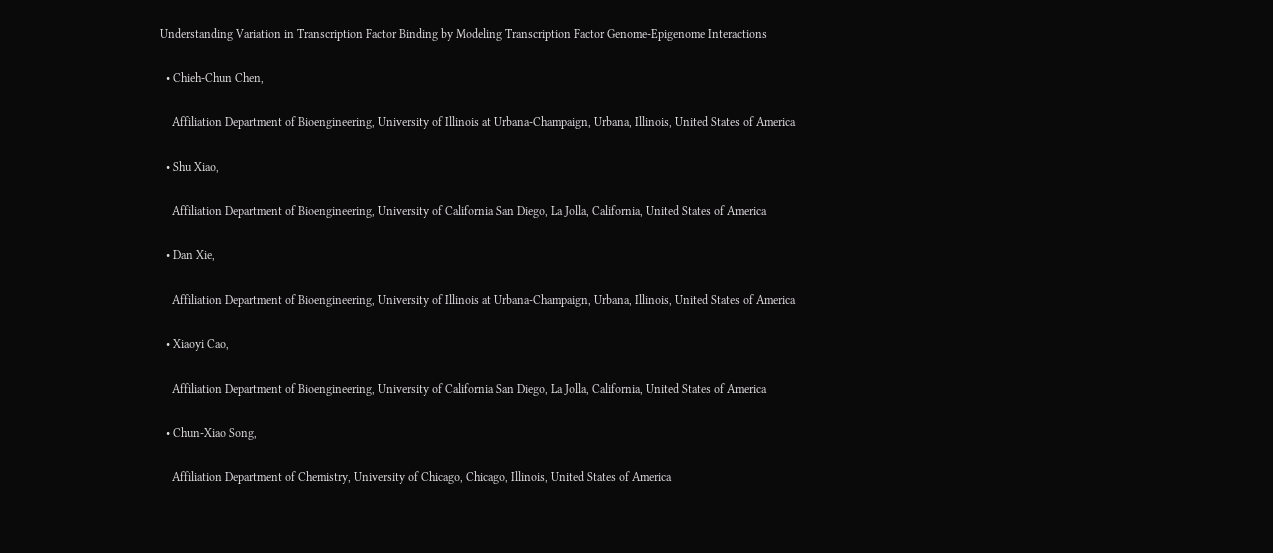Understanding Variation in Transcription Factor Binding by Modeling Transcription Factor Genome-Epigenome Interactions

  • Chieh-Chun Chen,

    Affiliation Department of Bioengineering, University of Illinois at Urbana-Champaign, Urbana, Illinois, United States of America

  • Shu Xiao,

    Affiliation Department of Bioengineering, University of California San Diego, La Jolla, California, United States of America

  • Dan Xie,

    Affiliation Department of Bioengineering, University of Illinois at Urbana-Champaign, Urbana, Illinois, United States of America

  • Xiaoyi Cao,

    Affiliation Department of Bioengineering, University of California San Diego, La Jolla, California, United States of America

  • Chun-Xiao Song,

    Affiliation Department of Chemistry, University of Chicago, Chicago, Illinois, United States of America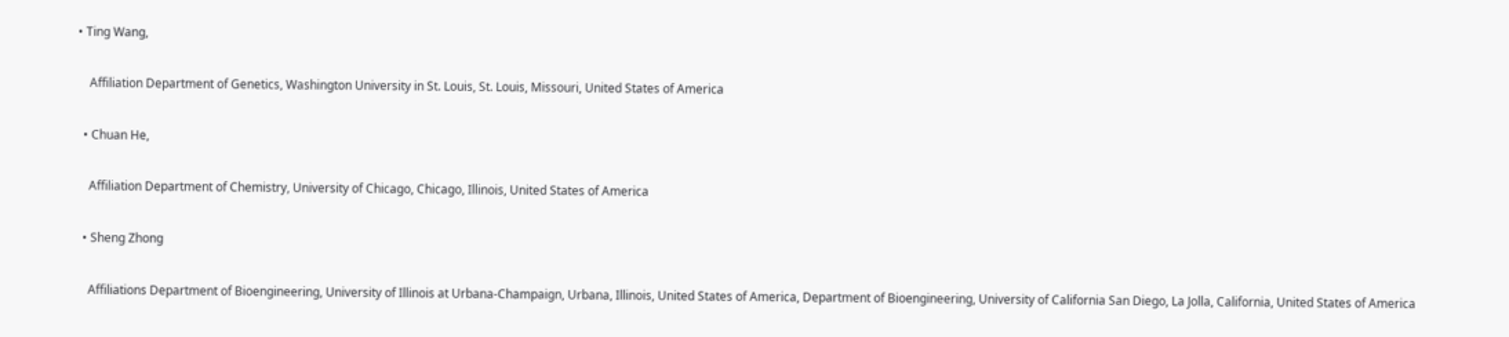• Ting Wang,

    Affiliation Department of Genetics, Washington University in St. Louis, St. Louis, Missouri, United States of America

  • Chuan He,

    Affiliation Department of Chemistry, University of Chicago, Chicago, Illinois, United States of America

  • Sheng Zhong

    Affiliations Department of Bioengineering, University of Illinois at Urbana-Champaign, Urbana, Illinois, United States of America, Department of Bioengineering, University of California San Diego, La Jolla, California, United States of America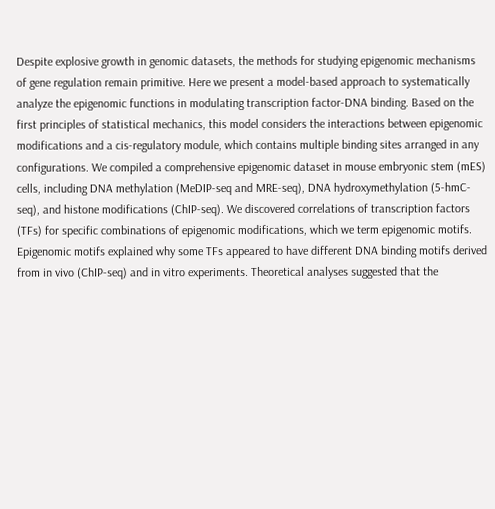Despite explosive growth in genomic datasets, the methods for studying epigenomic mechanisms of gene regulation remain primitive. Here we present a model-based approach to systematically analyze the epigenomic functions in modulating transcription factor-DNA binding. Based on the first principles of statistical mechanics, this model considers the interactions between epigenomic modifications and a cis-regulatory module, which contains multiple binding sites arranged in any configurations. We compiled a comprehensive epigenomic dataset in mouse embryonic stem (mES) cells, including DNA methylation (MeDIP-seq and MRE-seq), DNA hydroxymethylation (5-hmC-seq), and histone modifications (ChIP-seq). We discovered correlations of transcription factors (TFs) for specific combinations of epigenomic modifications, which we term epigenomic motifs. Epigenomic motifs explained why some TFs appeared to have different DNA binding motifs derived from in vivo (ChIP-seq) and in vitro experiments. Theoretical analyses suggested that the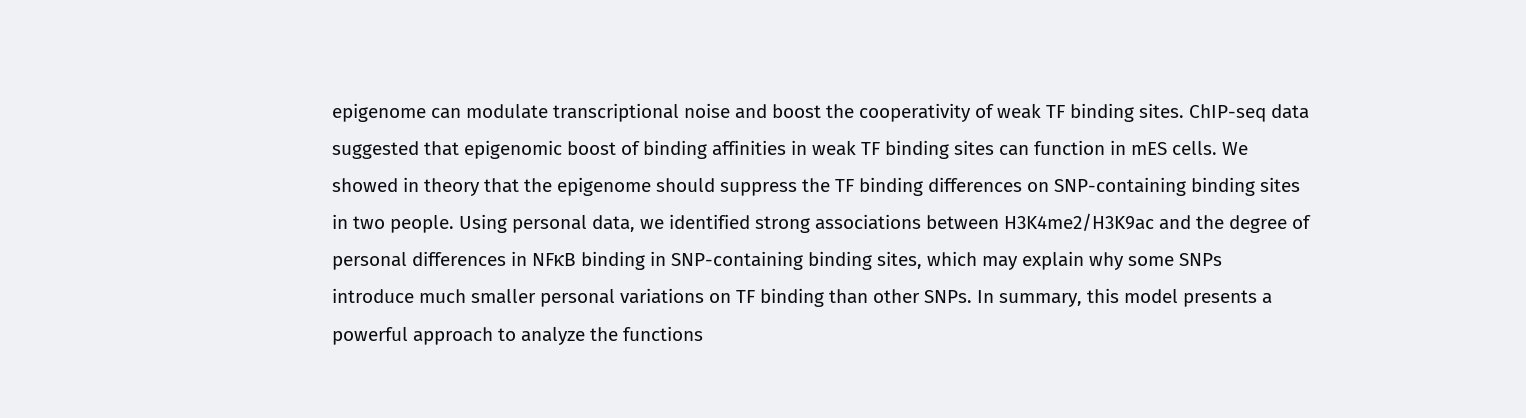epigenome can modulate transcriptional noise and boost the cooperativity of weak TF binding sites. ChIP-seq data suggested that epigenomic boost of binding affinities in weak TF binding sites can function in mES cells. We showed in theory that the epigenome should suppress the TF binding differences on SNP-containing binding sites in two people. Using personal data, we identified strong associations between H3K4me2/H3K9ac and the degree of personal differences in NFκB binding in SNP-containing binding sites, which may explain why some SNPs introduce much smaller personal variations on TF binding than other SNPs. In summary, this model presents a powerful approach to analyze the functions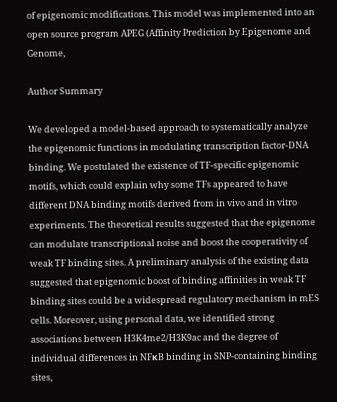of epigenomic modifications. This model was implemented into an open source program APEG (Affinity Prediction by Epigenome and Genome,

Author Summary

We developed a model-based approach to systematically analyze the epigenomic functions in modulating transcription factor-DNA binding. We postulated the existence of TF-specific epigenomic motifs, which could explain why some TFs appeared to have different DNA binding motifs derived from in vivo and in vitro experiments. The theoretical results suggested that the epigenome can modulate transcriptional noise and boost the cooperativity of weak TF binding sites. A preliminary analysis of the existing data suggested that epigenomic boost of binding affinities in weak TF binding sites could be a widespread regulatory mechanism in mES cells. Moreover, using personal data, we identified strong associations between H3K4me2/H3K9ac and the degree of individual differences in NFκB binding in SNP-containing binding sites,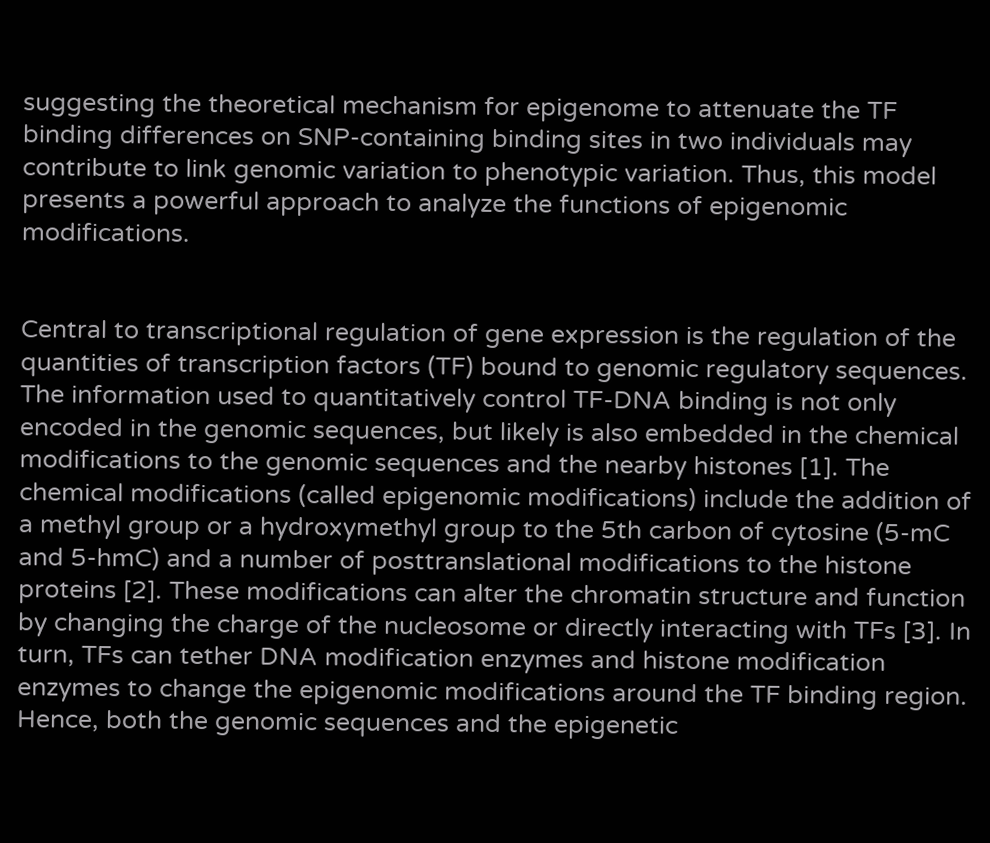suggesting the theoretical mechanism for epigenome to attenuate the TF binding differences on SNP-containing binding sites in two individuals may contribute to link genomic variation to phenotypic variation. Thus, this model presents a powerful approach to analyze the functions of epigenomic modifications.


Central to transcriptional regulation of gene expression is the regulation of the quantities of transcription factors (TF) bound to genomic regulatory sequences. The information used to quantitatively control TF-DNA binding is not only encoded in the genomic sequences, but likely is also embedded in the chemical modifications to the genomic sequences and the nearby histones [1]. The chemical modifications (called epigenomic modifications) include the addition of a methyl group or a hydroxymethyl group to the 5th carbon of cytosine (5-mC and 5-hmC) and a number of posttranslational modifications to the histone proteins [2]. These modifications can alter the chromatin structure and function by changing the charge of the nucleosome or directly interacting with TFs [3]. In turn, TFs can tether DNA modification enzymes and histone modification enzymes to change the epigenomic modifications around the TF binding region. Hence, both the genomic sequences and the epigenetic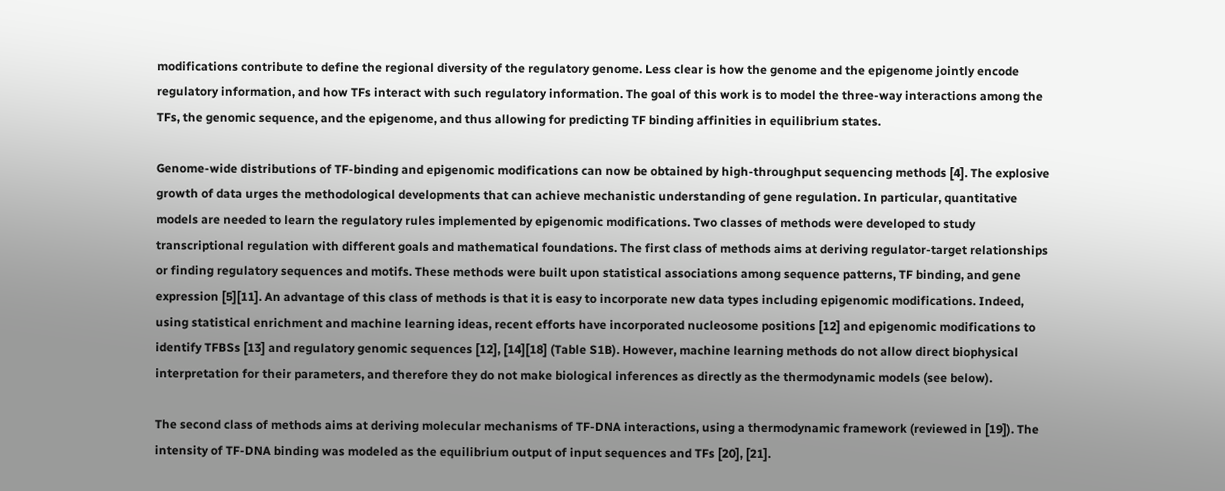modifications contribute to define the regional diversity of the regulatory genome. Less clear is how the genome and the epigenome jointly encode regulatory information, and how TFs interact with such regulatory information. The goal of this work is to model the three-way interactions among the TFs, the genomic sequence, and the epigenome, and thus allowing for predicting TF binding affinities in equilibrium states.

Genome-wide distributions of TF-binding and epigenomic modifications can now be obtained by high-throughput sequencing methods [4]. The explosive growth of data urges the methodological developments that can achieve mechanistic understanding of gene regulation. In particular, quantitative models are needed to learn the regulatory rules implemented by epigenomic modifications. Two classes of methods were developed to study transcriptional regulation with different goals and mathematical foundations. The first class of methods aims at deriving regulator-target relationships or finding regulatory sequences and motifs. These methods were built upon statistical associations among sequence patterns, TF binding, and gene expression [5][11]. An advantage of this class of methods is that it is easy to incorporate new data types including epigenomic modifications. Indeed, using statistical enrichment and machine learning ideas, recent efforts have incorporated nucleosome positions [12] and epigenomic modifications to identify TFBSs [13] and regulatory genomic sequences [12], [14][18] (Table S1B). However, machine learning methods do not allow direct biophysical interpretation for their parameters, and therefore they do not make biological inferences as directly as the thermodynamic models (see below).

The second class of methods aims at deriving molecular mechanisms of TF-DNA interactions, using a thermodynamic framework (reviewed in [19]). The intensity of TF-DNA binding was modeled as the equilibrium output of input sequences and TFs [20], [21].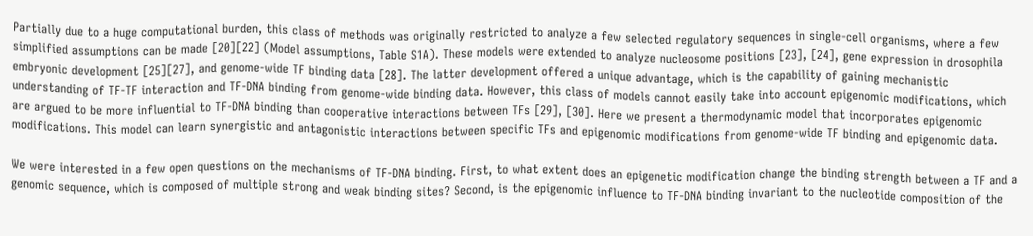Partially due to a huge computational burden, this class of methods was originally restricted to analyze a few selected regulatory sequences in single-cell organisms, where a few simplified assumptions can be made [20][22] (Model assumptions, Table S1A). These models were extended to analyze nucleosome positions [23], [24], gene expression in drosophila embryonic development [25][27], and genome-wide TF binding data [28]. The latter development offered a unique advantage, which is the capability of gaining mechanistic understanding of TF-TF interaction and TF-DNA binding from genome-wide binding data. However, this class of models cannot easily take into account epigenomic modifications, which are argued to be more influential to TF-DNA binding than cooperative interactions between TFs [29], [30]. Here we present a thermodynamic model that incorporates epigenomic modifications. This model can learn synergistic and antagonistic interactions between specific TFs and epigenomic modifications from genome-wide TF binding and epigenomic data.

We were interested in a few open questions on the mechanisms of TF-DNA binding. First, to what extent does an epigenetic modification change the binding strength between a TF and a genomic sequence, which is composed of multiple strong and weak binding sites? Second, is the epigenomic influence to TF-DNA binding invariant to the nucleotide composition of the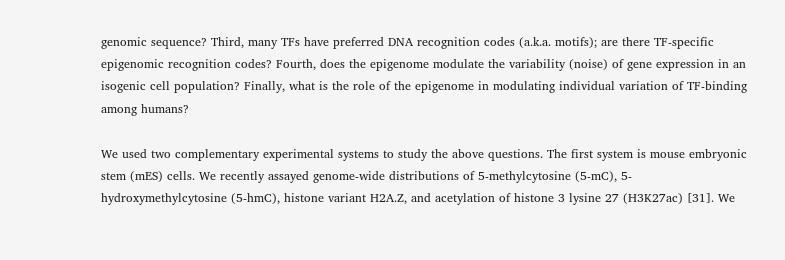genomic sequence? Third, many TFs have preferred DNA recognition codes (a.k.a. motifs); are there TF-specific epigenomic recognition codes? Fourth, does the epigenome modulate the variability (noise) of gene expression in an isogenic cell population? Finally, what is the role of the epigenome in modulating individual variation of TF-binding among humans?

We used two complementary experimental systems to study the above questions. The first system is mouse embryonic stem (mES) cells. We recently assayed genome-wide distributions of 5-methylcytosine (5-mC), 5-hydroxymethylcytosine (5-hmC), histone variant H2A.Z, and acetylation of histone 3 lysine 27 (H3K27ac) [31]. We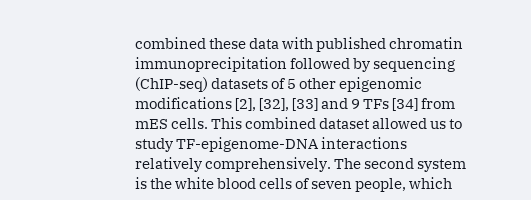combined these data with published chromatin immunoprecipitation followed by sequencing (ChIP-seq) datasets of 5 other epigenomic modifications [2], [32], [33] and 9 TFs [34] from mES cells. This combined dataset allowed us to study TF-epigenome-DNA interactions relatively comprehensively. The second system is the white blood cells of seven people, which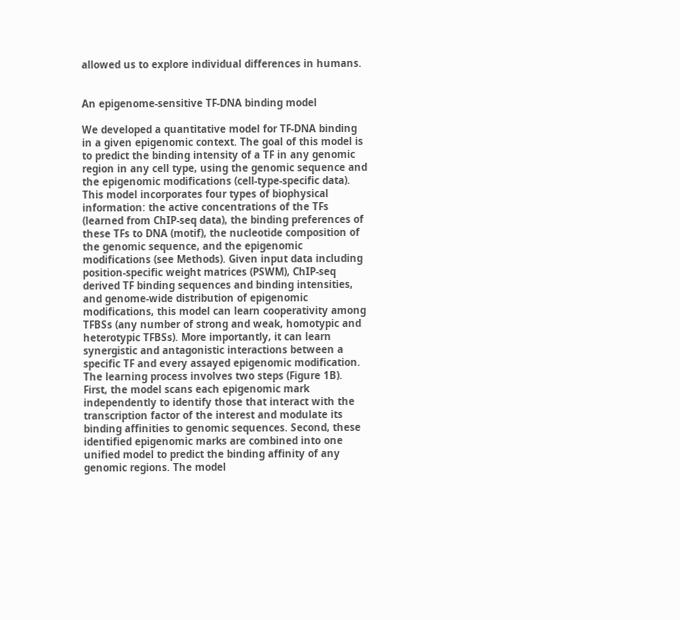allowed us to explore individual differences in humans.


An epigenome-sensitive TF-DNA binding model

We developed a quantitative model for TF-DNA binding in a given epigenomic context. The goal of this model is to predict the binding intensity of a TF in any genomic region in any cell type, using the genomic sequence and the epigenomic modifications (cell-type-specific data). This model incorporates four types of biophysical information: the active concentrations of the TFs (learned from ChIP-seq data), the binding preferences of these TFs to DNA (motif), the nucleotide composition of the genomic sequence, and the epigenomic modifications (see Methods). Given input data including position-specific weight matrices (PSWM), ChIP-seq derived TF binding sequences and binding intensities, and genome-wide distribution of epigenomic modifications, this model can learn cooperativity among TFBSs (any number of strong and weak, homotypic and heterotypic TFBSs). More importantly, it can learn synergistic and antagonistic interactions between a specific TF and every assayed epigenomic modification. The learning process involves two steps (Figure 1B). First, the model scans each epigenomic mark independently to identify those that interact with the transcription factor of the interest and modulate its binding affinities to genomic sequences. Second, these identified epigenomic marks are combined into one unified model to predict the binding affinity of any genomic regions. The model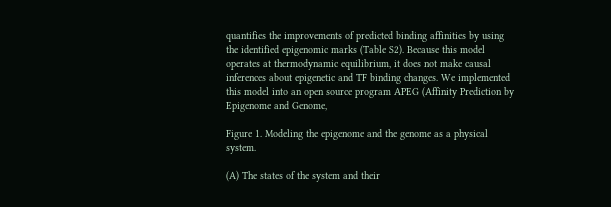quantifies the improvements of predicted binding affinities by using the identified epigenomic marks (Table S2). Because this model operates at thermodynamic equilibrium, it does not make causal inferences about epigenetic and TF binding changes. We implemented this model into an open source program APEG (Affinity Prediction by Epigenome and Genome,

Figure 1. Modeling the epigenome and the genome as a physical system.

(A) The states of the system and their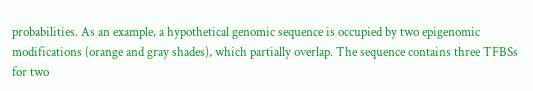probabilities. As an example, a hypothetical genomic sequence is occupied by two epigenomic modifications (orange and gray shades), which partially overlap. The sequence contains three TFBSs for two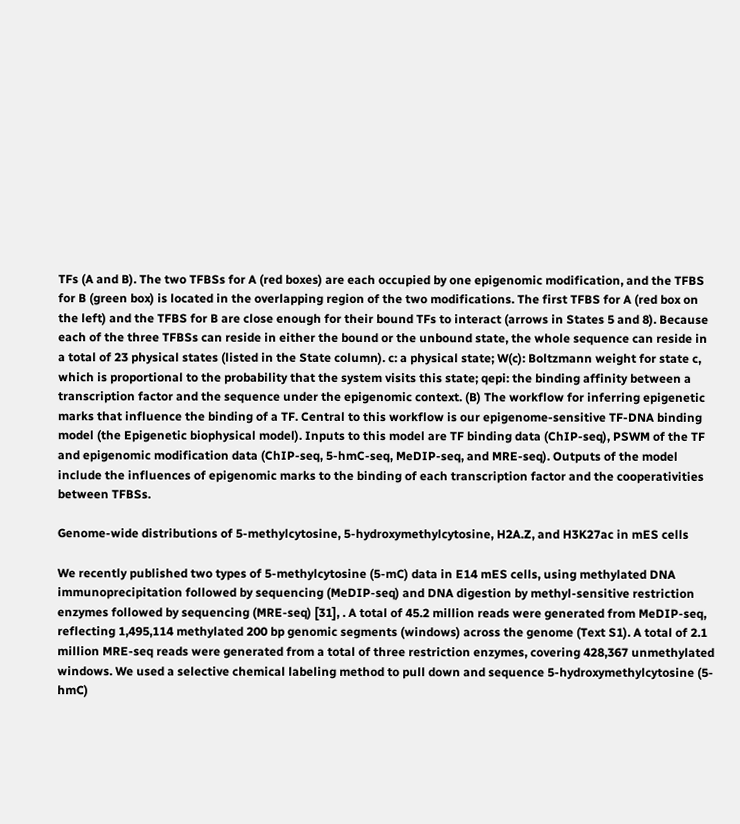TFs (A and B). The two TFBSs for A (red boxes) are each occupied by one epigenomic modification, and the TFBS for B (green box) is located in the overlapping region of the two modifications. The first TFBS for A (red box on the left) and the TFBS for B are close enough for their bound TFs to interact (arrows in States 5 and 8). Because each of the three TFBSs can reside in either the bound or the unbound state, the whole sequence can reside in a total of 23 physical states (listed in the State column). c: a physical state; W(c): Boltzmann weight for state c, which is proportional to the probability that the system visits this state; qepi: the binding affinity between a transcription factor and the sequence under the epigenomic context. (B) The workflow for inferring epigenetic marks that influence the binding of a TF. Central to this workflow is our epigenome-sensitive TF-DNA binding model (the Epigenetic biophysical model). Inputs to this model are TF binding data (ChIP-seq), PSWM of the TF and epigenomic modification data (ChIP-seq, 5-hmC-seq, MeDIP-seq, and MRE-seq). Outputs of the model include the influences of epigenomic marks to the binding of each transcription factor and the cooperativities between TFBSs.

Genome-wide distributions of 5-methylcytosine, 5-hydroxymethylcytosine, H2A.Z, and H3K27ac in mES cells

We recently published two types of 5-methylcytosine (5-mC) data in E14 mES cells, using methylated DNA immunoprecipitation followed by sequencing (MeDIP-seq) and DNA digestion by methyl-sensitive restriction enzymes followed by sequencing (MRE-seq) [31], . A total of 45.2 million reads were generated from MeDIP-seq, reflecting 1,495,114 methylated 200 bp genomic segments (windows) across the genome (Text S1). A total of 2.1 million MRE-seq reads were generated from a total of three restriction enzymes, covering 428,367 unmethylated windows. We used a selective chemical labeling method to pull down and sequence 5-hydroxymethylcytosine (5-hmC)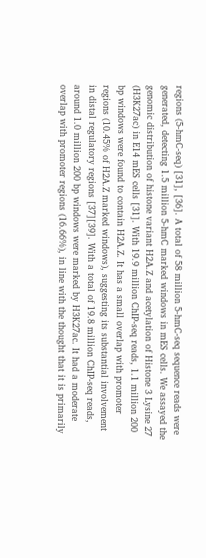regions (5-hmC-seq) [31], [36]. A total of 58 million 5-hmC-seq sequence reads were generated, detecting 1.5 million 5-hmC marked windows in mES cells. We assayed the genomic distribution of histone variant H2A.Z and acetylation of Histone 3 Lysine 27 (H3K27ac) in E14 mES cells [31]. With 19.9 million ChIP-seq reads, 1.1 million 200 bp windows were found to contain H2A.Z. It has a small overlap with promoter regions (10.45% of H2A.Z marked windows), suggesting its substantial involvement in distal regulatory regions [37][39]. With a total of 19.8 million ChIP-seq reads, around 1.0 million 200 bp windows were marked by H3K27ac. It had a moderate overlap with promoter regions (16.66%), in line with the thought that it is primarily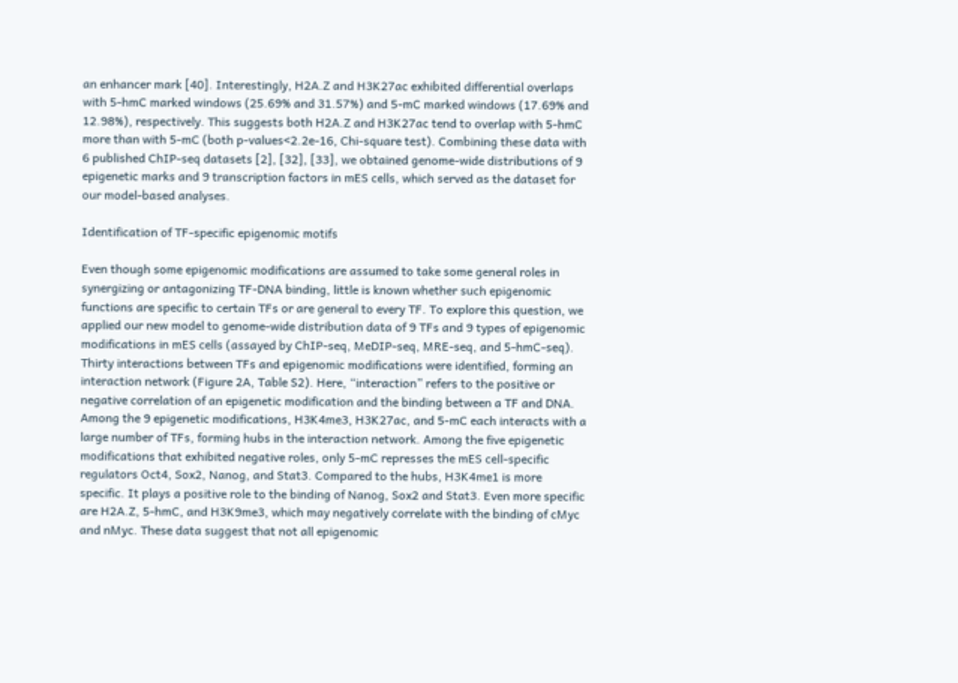an enhancer mark [40]. Interestingly, H2A.Z and H3K27ac exhibited differential overlaps with 5-hmC marked windows (25.69% and 31.57%) and 5-mC marked windows (17.69% and 12.98%), respectively. This suggests both H2A.Z and H3K27ac tend to overlap with 5-hmC more than with 5-mC (both p-values<2.2e-16, Chi-square test). Combining these data with 6 published ChIP-seq datasets [2], [32], [33], we obtained genome-wide distributions of 9 epigenetic marks and 9 transcription factors in mES cells, which served as the dataset for our model-based analyses.

Identification of TF-specific epigenomic motifs

Even though some epigenomic modifications are assumed to take some general roles in synergizing or antagonizing TF-DNA binding, little is known whether such epigenomic functions are specific to certain TFs or are general to every TF. To explore this question, we applied our new model to genome-wide distribution data of 9 TFs and 9 types of epigenomic modifications in mES cells (assayed by ChIP-seq, MeDIP-seq, MRE-seq, and 5-hmC-seq). Thirty interactions between TFs and epigenomic modifications were identified, forming an interaction network (Figure 2A, Table S2). Here, “interaction” refers to the positive or negative correlation of an epigenetic modification and the binding between a TF and DNA. Among the 9 epigenetic modifications, H3K4me3, H3K27ac, and 5-mC each interacts with a large number of TFs, forming hubs in the interaction network. Among the five epigenetic modifications that exhibited negative roles, only 5-mC represses the mES cell-specific regulators Oct4, Sox2, Nanog, and Stat3. Compared to the hubs, H3K4me1 is more specific. It plays a positive role to the binding of Nanog, Sox2 and Stat3. Even more specific are H2A.Z, 5-hmC, and H3K9me3, which may negatively correlate with the binding of cMyc and nMyc. These data suggest that not all epigenomic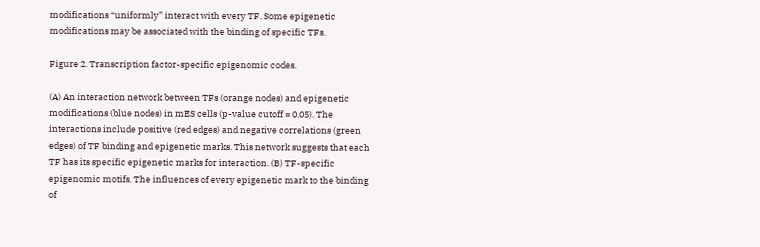modifications “uniformly” interact with every TF. Some epigenetic modifications may be associated with the binding of specific TFs.

Figure 2. Transcription factor-specific epigenomic codes.

(A) An interaction network between TFs (orange nodes) and epigenetic modifications (blue nodes) in mES cells (p-value cutoff = 0.05). The interactions include positive (red edges) and negative correlations (green edges) of TF binding and epigenetic marks. This network suggests that each TF has its specific epigenetic marks for interaction. (B) TF-specific epigenomic motifs. The influences of every epigenetic mark to the binding of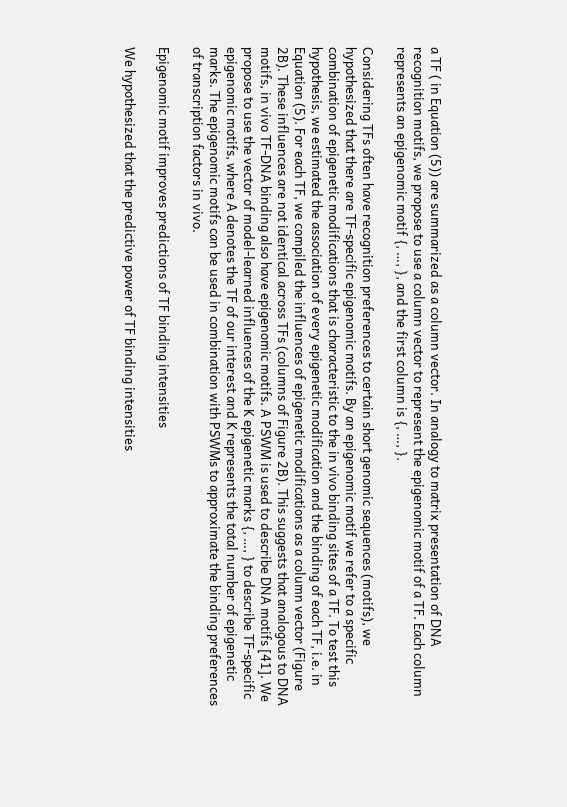a TF ( in Equation (5)) are summarized as a column vector. In analogy to matrix presentation of DNA recognition motifs, we propose to use a column vector to represent the epigenomic motif of a TF. Each column represents an epigenomic motif {, …, }, and the first column is {, …, }.

Considering TFs often have recognition preferences to certain short genomic sequences (motifs), we hypothesized that there are TF-specific epigenomic motifs. By an epigenomic motif we refer to a specific combination of epigenetic modifications that is characteristic to the in vivo binding sites of a TF. To test this hypothesis, we estimated the association of every epigenetic modification and the binding of each TF, i.e. in Equation (5). For each TF, we compiled the influences of epigenetic modifications as a column vector (Figure 2B). These influences are not identical across TFs (columns of Figure 2B). This suggests that analogous to DNA motifs, in vivo TF-DNA binding also have epigenomic motifs. A PSWM is used to describe DNA motifs [41]. We propose to use the vector of model-learned influences of the K epigenetic marks {, …, } to describe TF-specific epigenomic motifs, where A denotes the TF of our interest and K represents the total number of epigenetic marks. The epigenomic motifs can be used in combination with PSWMs to approximate the binding preferences of transcription factors in vivo.

Epigenomic motif improves predictions of TF binding intensities

We hypothesized that the predictive power of TF binding intensities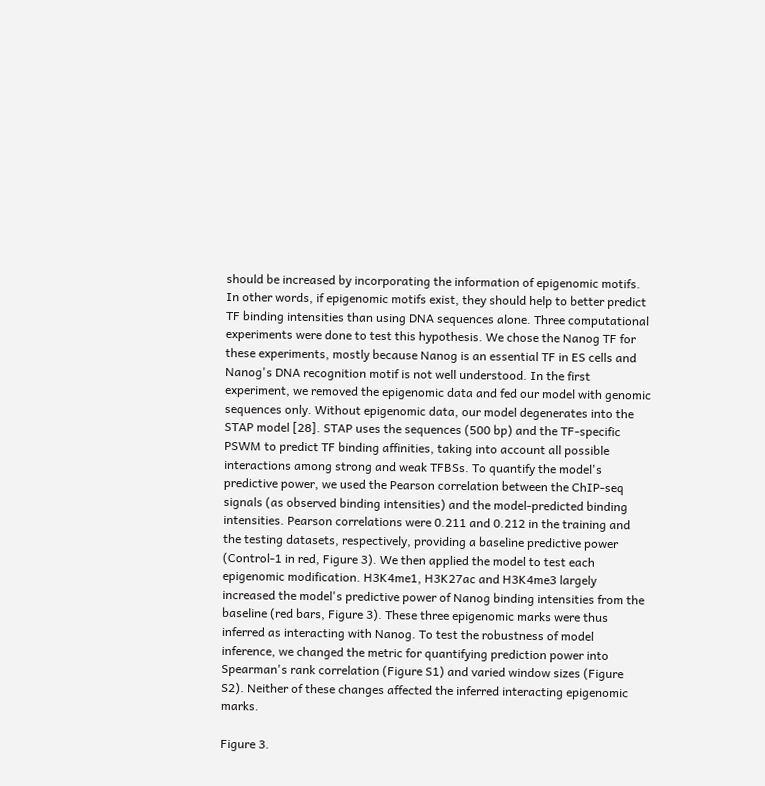should be increased by incorporating the information of epigenomic motifs. In other words, if epigenomic motifs exist, they should help to better predict TF binding intensities than using DNA sequences alone. Three computational experiments were done to test this hypothesis. We chose the Nanog TF for these experiments, mostly because Nanog is an essential TF in ES cells and Nanog's DNA recognition motif is not well understood. In the first experiment, we removed the epigenomic data and fed our model with genomic sequences only. Without epigenomic data, our model degenerates into the STAP model [28]. STAP uses the sequences (500 bp) and the TF-specific PSWM to predict TF binding affinities, taking into account all possible interactions among strong and weak TFBSs. To quantify the model's predictive power, we used the Pearson correlation between the ChIP-seq signals (as observed binding intensities) and the model-predicted binding intensities. Pearson correlations were 0.211 and 0.212 in the training and the testing datasets, respectively, providing a baseline predictive power (Control-1 in red, Figure 3). We then applied the model to test each epigenomic modification. H3K4me1, H3K27ac and H3K4me3 largely increased the model's predictive power of Nanog binding intensities from the baseline (red bars, Figure 3). These three epigenomic marks were thus inferred as interacting with Nanog. To test the robustness of model inference, we changed the metric for quantifying prediction power into Spearman's rank correlation (Figure S1) and varied window sizes (Figure S2). Neither of these changes affected the inferred interacting epigenomic marks.

Figure 3.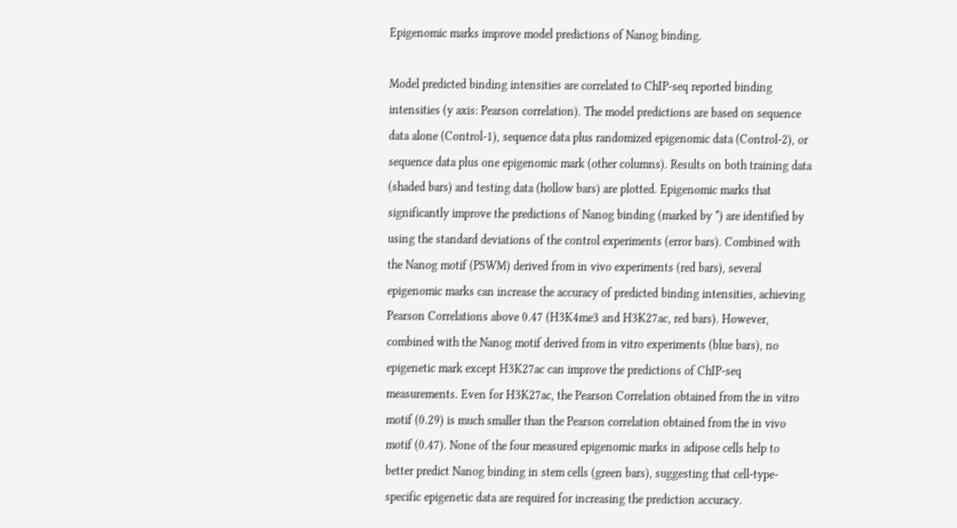Epigenomic marks improve model predictions of Nanog binding.

Model predicted binding intensities are correlated to ChIP-seq reported binding intensities (y axis: Pearson correlation). The model predictions are based on sequence data alone (Control-1), sequence data plus randomized epigenomic data (Control-2), or sequence data plus one epigenomic mark (other columns). Results on both training data (shaded bars) and testing data (hollow bars) are plotted. Epigenomic marks that significantly improve the predictions of Nanog binding (marked by *) are identified by using the standard deviations of the control experiments (error bars). Combined with the Nanog motif (PSWM) derived from in vivo experiments (red bars), several epigenomic marks can increase the accuracy of predicted binding intensities, achieving Pearson Correlations above 0.47 (H3K4me3 and H3K27ac, red bars). However, combined with the Nanog motif derived from in vitro experiments (blue bars), no epigenetic mark except H3K27ac can improve the predictions of ChIP-seq measurements. Even for H3K27ac, the Pearson Correlation obtained from the in vitro motif (0.29) is much smaller than the Pearson correlation obtained from the in vivo motif (0.47). None of the four measured epigenomic marks in adipose cells help to better predict Nanog binding in stem cells (green bars), suggesting that cell-type-specific epigenetic data are required for increasing the prediction accuracy.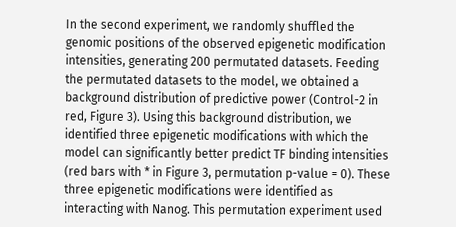In the second experiment, we randomly shuffled the genomic positions of the observed epigenetic modification intensities, generating 200 permutated datasets. Feeding the permutated datasets to the model, we obtained a background distribution of predictive power (Control-2 in red, Figure 3). Using this background distribution, we identified three epigenetic modifications with which the model can significantly better predict TF binding intensities (red bars with * in Figure 3, permutation p-value = 0). These three epigenetic modifications were identified as interacting with Nanog. This permutation experiment used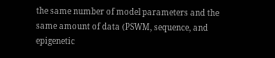the same number of model parameters and the same amount of data (PSWM, sequence, and epigenetic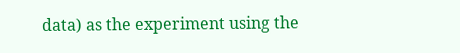data) as the experiment using the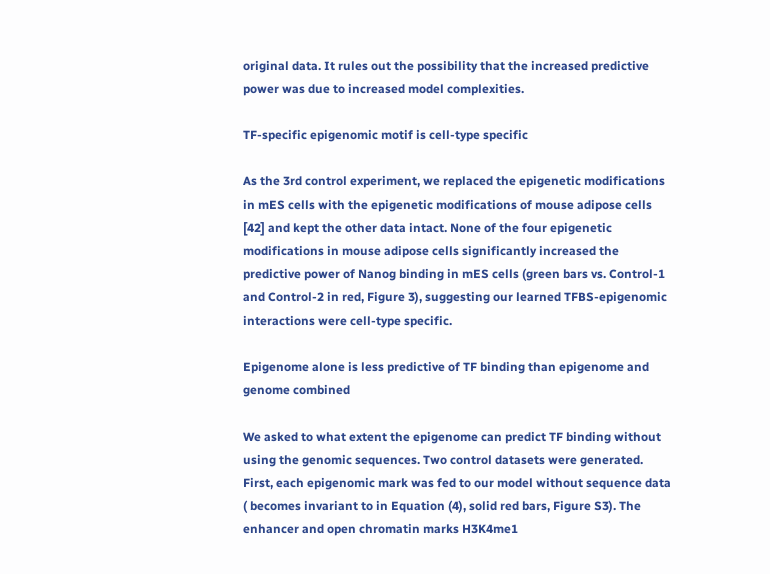original data. It rules out the possibility that the increased predictive power was due to increased model complexities.

TF-specific epigenomic motif is cell-type specific

As the 3rd control experiment, we replaced the epigenetic modifications in mES cells with the epigenetic modifications of mouse adipose cells [42] and kept the other data intact. None of the four epigenetic modifications in mouse adipose cells significantly increased the predictive power of Nanog binding in mES cells (green bars vs. Control-1 and Control-2 in red, Figure 3), suggesting our learned TFBS-epigenomic interactions were cell-type specific.

Epigenome alone is less predictive of TF binding than epigenome and genome combined

We asked to what extent the epigenome can predict TF binding without using the genomic sequences. Two control datasets were generated. First, each epigenomic mark was fed to our model without sequence data ( becomes invariant to in Equation (4), solid red bars, Figure S3). The enhancer and open chromatin marks H3K4me1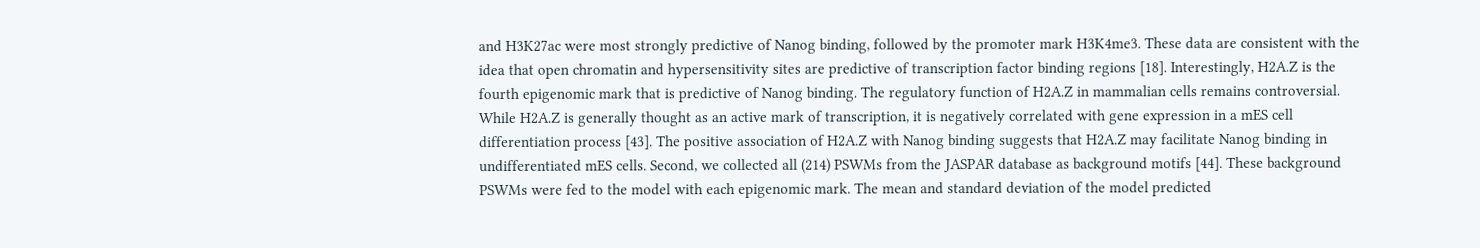and H3K27ac were most strongly predictive of Nanog binding, followed by the promoter mark H3K4me3. These data are consistent with the idea that open chromatin and hypersensitivity sites are predictive of transcription factor binding regions [18]. Interestingly, H2A.Z is the fourth epigenomic mark that is predictive of Nanog binding. The regulatory function of H2A.Z in mammalian cells remains controversial. While H2A.Z is generally thought as an active mark of transcription, it is negatively correlated with gene expression in a mES cell differentiation process [43]. The positive association of H2A.Z with Nanog binding suggests that H2A.Z may facilitate Nanog binding in undifferentiated mES cells. Second, we collected all (214) PSWMs from the JASPAR database as background motifs [44]. These background PSWMs were fed to the model with each epigenomic mark. The mean and standard deviation of the model predicted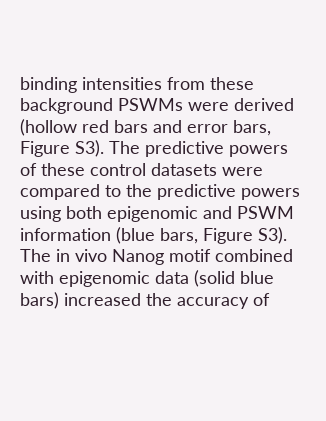binding intensities from these background PSWMs were derived (hollow red bars and error bars, Figure S3). The predictive powers of these control datasets were compared to the predictive powers using both epigenomic and PSWM information (blue bars, Figure S3). The in vivo Nanog motif combined with epigenomic data (solid blue bars) increased the accuracy of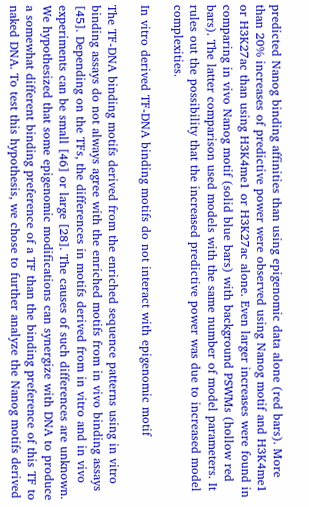predicted Nanog binding affinities than using epigenomic data alone (red bars). More than 20% increases of predictive power were observed using Nanog motif and H3K4me1 or H3K27ac than using H3K4me1 or H3K27ac alone. Even larger increases were found in comparing in vivo Nanog motif (solid blue bars) with background PSWMs (hollow red bars). The latter comparison used models with the same number of model parameters. It rules out the possibility that the increased predictive power was due to increased model complexities.

In vitro derived TF-DNA binding motifs do not interact with epigenomic motif

The TF-DNA binding motifs derived from the enriched sequence patterns using in vitro binding assays do not always agree with the enriched motifs from in vivo binding assays [45]. Depending on the TFs, the differences in motifs derived from in vitro and in vivo experiments can be small [46] or large [28]. The causes of such differences are unknown. We hypothesized that some epigenomic modifications can synergize with DNA to produce a somewhat different binding preference of a TF than the binding preference of this TF to naked DNA. To test this hypothesis, we chose to further analyze the Nanog motifs derived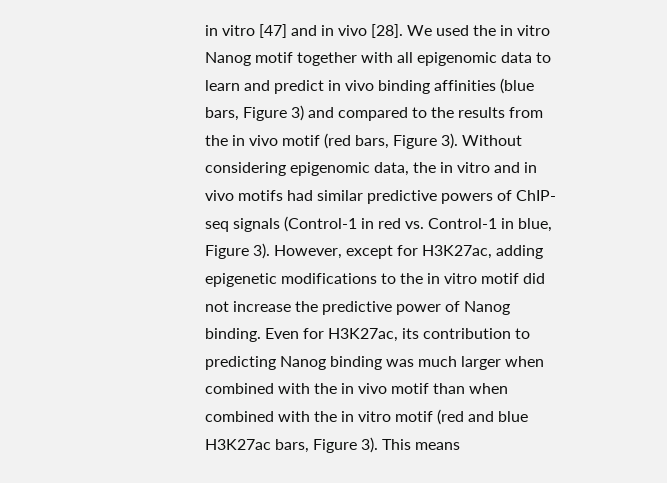in vitro [47] and in vivo [28]. We used the in vitro Nanog motif together with all epigenomic data to learn and predict in vivo binding affinities (blue bars, Figure 3) and compared to the results from the in vivo motif (red bars, Figure 3). Without considering epigenomic data, the in vitro and in vivo motifs had similar predictive powers of ChIP-seq signals (Control-1 in red vs. Control-1 in blue, Figure 3). However, except for H3K27ac, adding epigenetic modifications to the in vitro motif did not increase the predictive power of Nanog binding. Even for H3K27ac, its contribution to predicting Nanog binding was much larger when combined with the in vivo motif than when combined with the in vitro motif (red and blue H3K27ac bars, Figure 3). This means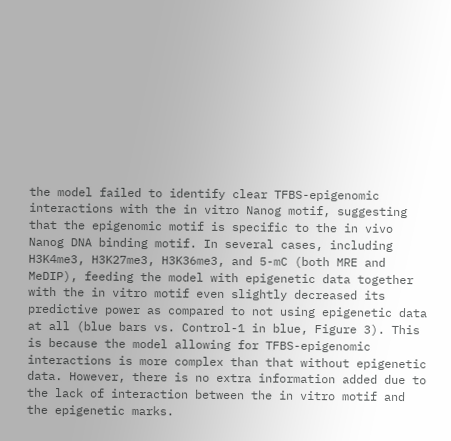the model failed to identify clear TFBS-epigenomic interactions with the in vitro Nanog motif, suggesting that the epigenomic motif is specific to the in vivo Nanog DNA binding motif. In several cases, including H3K4me3, H3K27me3, H3K36me3, and 5-mC (both MRE and MeDIP), feeding the model with epigenetic data together with the in vitro motif even slightly decreased its predictive power as compared to not using epigenetic data at all (blue bars vs. Control-1 in blue, Figure 3). This is because the model allowing for TFBS-epigenomic interactions is more complex than that without epigenetic data. However, there is no extra information added due to the lack of interaction between the in vitro motif and the epigenetic marks.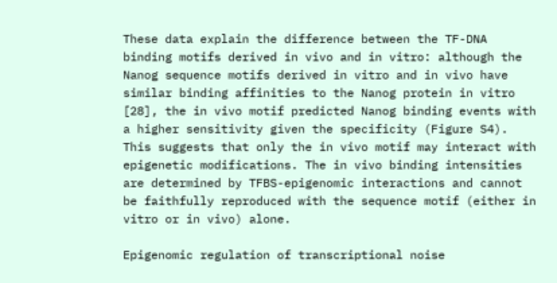These data explain the difference between the TF-DNA binding motifs derived in vivo and in vitro: although the Nanog sequence motifs derived in vitro and in vivo have similar binding affinities to the Nanog protein in vitro [28], the in vivo motif predicted Nanog binding events with a higher sensitivity given the specificity (Figure S4). This suggests that only the in vivo motif may interact with epigenetic modifications. The in vivo binding intensities are determined by TFBS-epigenomic interactions and cannot be faithfully reproduced with the sequence motif (either in vitro or in vivo) alone.

Epigenomic regulation of transcriptional noise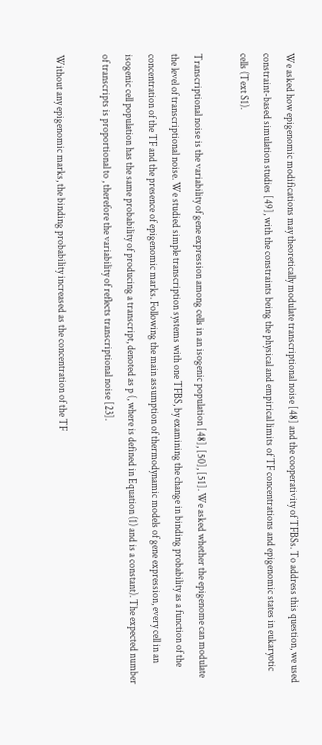We asked how epigenomic modifications may theoretically modulate transcriptional noise [48] and the cooperativity of TFBSs. To address this question, we used constraint-based simulation studies [49], with the constraints being the physical and empirical limits of TF concentrations and epigenomic states in eukaryotic cells (Text S1).

Transcriptional noise is the variability of gene expression among cells in an isogenic population [48], [50], [51]. We asked whether the epigenome can modulate the level of transcriptional noise. We studied simple transcription systems with one TFBS, by examining the change in binding probability as a function of the concentration of the TF and the presence of epigenomic marks. Following the main assumption of thermodynamic models of gene expression, every cell in an isogenic cell population has the same probability of producing a transcript, denoted as p (, where is defined in Equation (1) and is a constant). The expected number of transcripts is proportional to , therefore the variability of reflects transcriptional noise [23].

Without any epigenomic marks, the binding probability increased as the concentration of the TF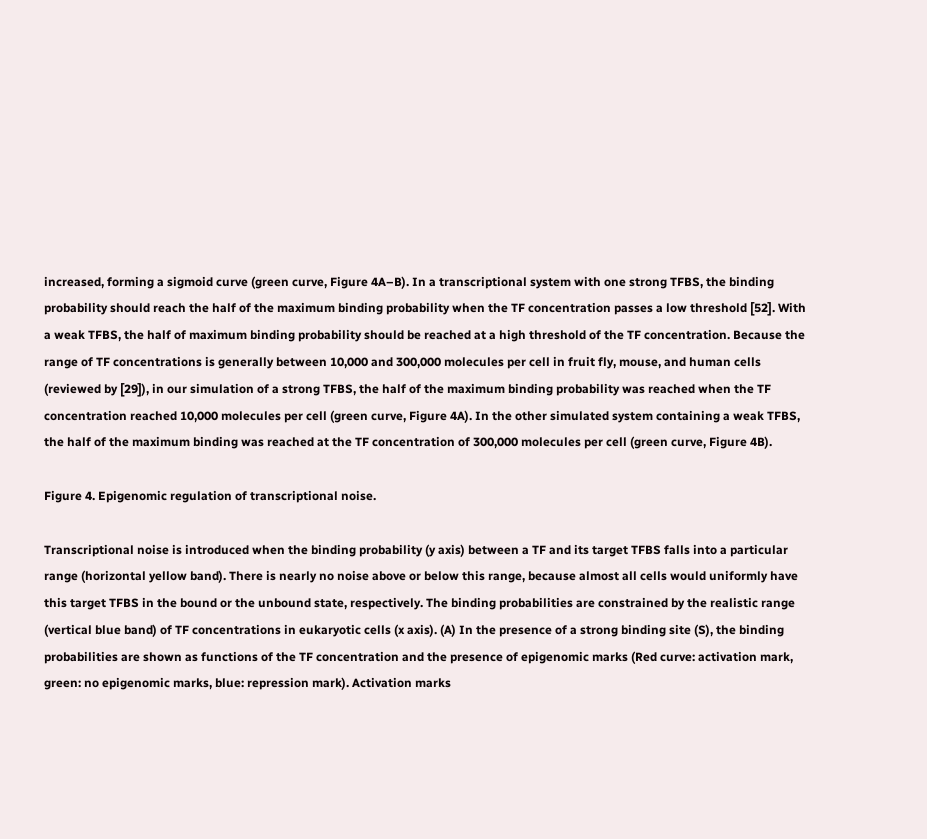increased, forming a sigmoid curve (green curve, Figure 4A–B). In a transcriptional system with one strong TFBS, the binding probability should reach the half of the maximum binding probability when the TF concentration passes a low threshold [52]. With a weak TFBS, the half of maximum binding probability should be reached at a high threshold of the TF concentration. Because the range of TF concentrations is generally between 10,000 and 300,000 molecules per cell in fruit fly, mouse, and human cells (reviewed by [29]), in our simulation of a strong TFBS, the half of the maximum binding probability was reached when the TF concentration reached 10,000 molecules per cell (green curve, Figure 4A). In the other simulated system containing a weak TFBS, the half of the maximum binding was reached at the TF concentration of 300,000 molecules per cell (green curve, Figure 4B).

Figure 4. Epigenomic regulation of transcriptional noise.

Transcriptional noise is introduced when the binding probability (y axis) between a TF and its target TFBS falls into a particular range (horizontal yellow band). There is nearly no noise above or below this range, because almost all cells would uniformly have this target TFBS in the bound or the unbound state, respectively. The binding probabilities are constrained by the realistic range (vertical blue band) of TF concentrations in eukaryotic cells (x axis). (A) In the presence of a strong binding site (S), the binding probabilities are shown as functions of the TF concentration and the presence of epigenomic marks (Red curve: activation mark, green: no epigenomic marks, blue: repression mark). Activation marks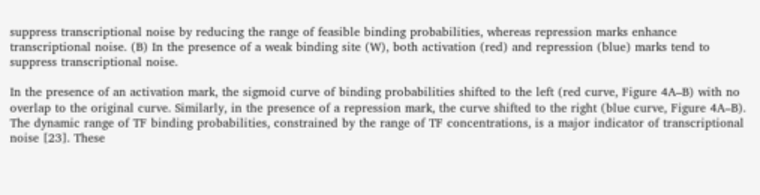suppress transcriptional noise by reducing the range of feasible binding probabilities, whereas repression marks enhance transcriptional noise. (B) In the presence of a weak binding site (W), both activation (red) and repression (blue) marks tend to suppress transcriptional noise.

In the presence of an activation mark, the sigmoid curve of binding probabilities shifted to the left (red curve, Figure 4A–B) with no overlap to the original curve. Similarly, in the presence of a repression mark, the curve shifted to the right (blue curve, Figure 4A–B). The dynamic range of TF binding probabilities, constrained by the range of TF concentrations, is a major indicator of transcriptional noise [23]. These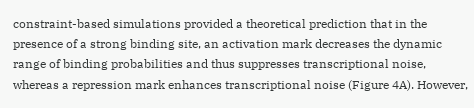constraint-based simulations provided a theoretical prediction that in the presence of a strong binding site, an activation mark decreases the dynamic range of binding probabilities and thus suppresses transcriptional noise, whereas a repression mark enhances transcriptional noise (Figure 4A). However,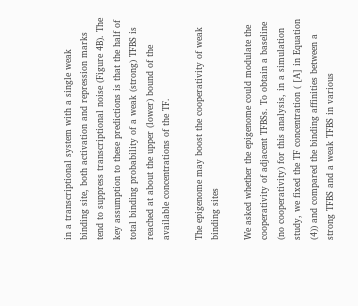in a transcriptional system with a single weak binding site, both activation and repression marks tend to suppress transcriptional noise (Figure 4B). The key assumption to these predictions is that the half of total binding probability of a weak (strong) TFBS is reached at about the upper (lower) bound of the available concentrations of the TF.

The epigenome may boost the cooperativity of weak binding sites

We asked whether the epigenome could modulate the cooperativity of adjacent TFBSs. To obtain a baseline (no cooperativity) for this analysis, in a simulation study, we fixed the TF concentration ( [A] in Equation (4)) and compared the binding affinities between a strong TFBS and a weak TFBS in various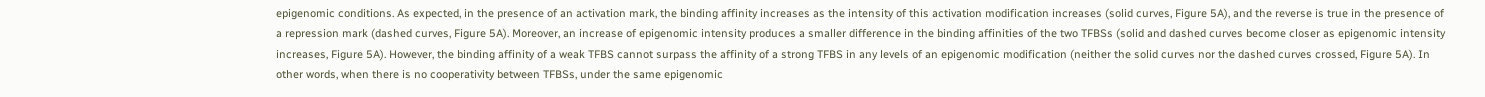epigenomic conditions. As expected, in the presence of an activation mark, the binding affinity increases as the intensity of this activation modification increases (solid curves, Figure 5A), and the reverse is true in the presence of a repression mark (dashed curves, Figure 5A). Moreover, an increase of epigenomic intensity produces a smaller difference in the binding affinities of the two TFBSs (solid and dashed curves become closer as epigenomic intensity increases, Figure 5A). However, the binding affinity of a weak TFBS cannot surpass the affinity of a strong TFBS in any levels of an epigenomic modification (neither the solid curves nor the dashed curves crossed, Figure 5A). In other words, when there is no cooperativity between TFBSs, under the same epigenomic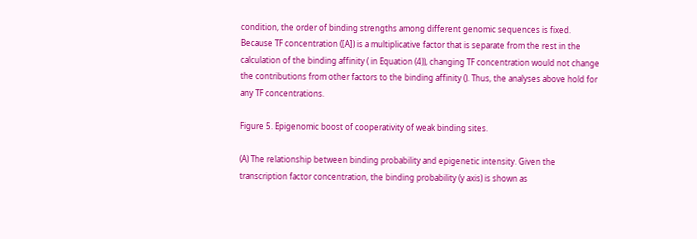condition, the order of binding strengths among different genomic sequences is fixed. Because TF concentration ([A]) is a multiplicative factor that is separate from the rest in the calculation of the binding affinity ( in Equation (4)), changing TF concentration would not change the contributions from other factors to the binding affinity (). Thus, the analyses above hold for any TF concentrations.

Figure 5. Epigenomic boost of cooperativity of weak binding sites.

(A) The relationship between binding probability and epigenetic intensity. Given the transcription factor concentration, the binding probability (y axis) is shown as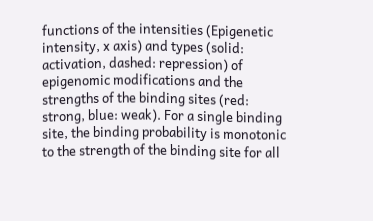functions of the intensities (Epigenetic intensity, x axis) and types (solid: activation, dashed: repression) of epigenomic modifications and the strengths of the binding sites (red: strong, blue: weak). For a single binding site, the binding probability is monotonic to the strength of the binding site for all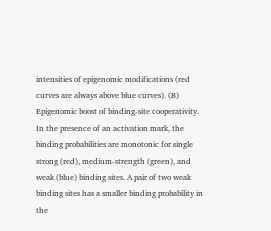intensities of epigenomic modifications (red curves are always above blue curves). (B) Epigenomic boost of binding-site cooperativity. In the presence of an activation mark, the binding probabilities are monotonic for single strong (red), medium-strength (green), and weak (blue) binding sites. A pair of two weak binding sites has a smaller binding probability in the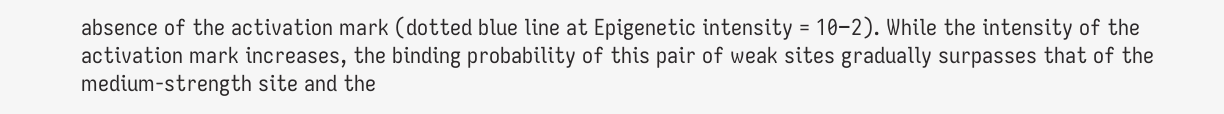absence of the activation mark (dotted blue line at Epigenetic intensity = 10−2). While the intensity of the activation mark increases, the binding probability of this pair of weak sites gradually surpasses that of the medium-strength site and the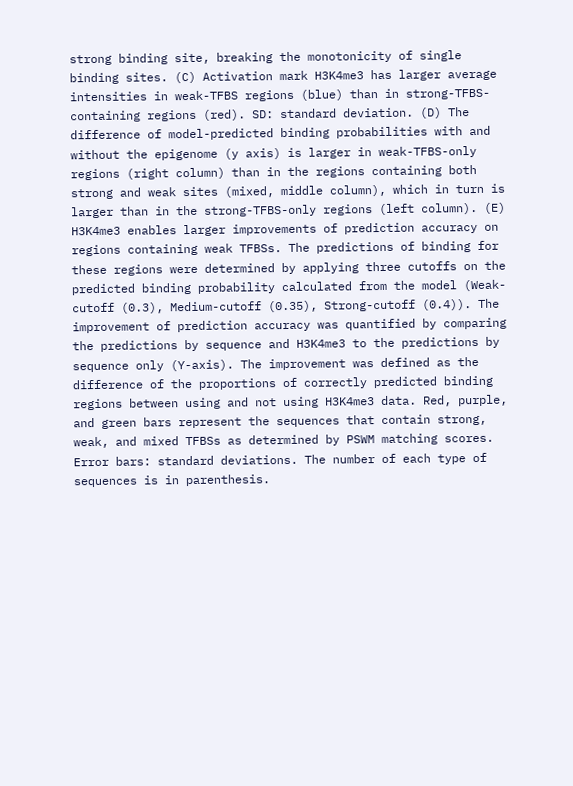strong binding site, breaking the monotonicity of single binding sites. (C) Activation mark H3K4me3 has larger average intensities in weak-TFBS regions (blue) than in strong-TFBS-containing regions (red). SD: standard deviation. (D) The difference of model-predicted binding probabilities with and without the epigenome (y axis) is larger in weak-TFBS-only regions (right column) than in the regions containing both strong and weak sites (mixed, middle column), which in turn is larger than in the strong-TFBS-only regions (left column). (E) H3K4me3 enables larger improvements of prediction accuracy on regions containing weak TFBSs. The predictions of binding for these regions were determined by applying three cutoffs on the predicted binding probability calculated from the model (Weak-cutoff (0.3), Medium-cutoff (0.35), Strong-cutoff (0.4)). The improvement of prediction accuracy was quantified by comparing the predictions by sequence and H3K4me3 to the predictions by sequence only (Y-axis). The improvement was defined as the difference of the proportions of correctly predicted binding regions between using and not using H3K4me3 data. Red, purple, and green bars represent the sequences that contain strong, weak, and mixed TFBSs as determined by PSWM matching scores. Error bars: standard deviations. The number of each type of sequences is in parenthesis.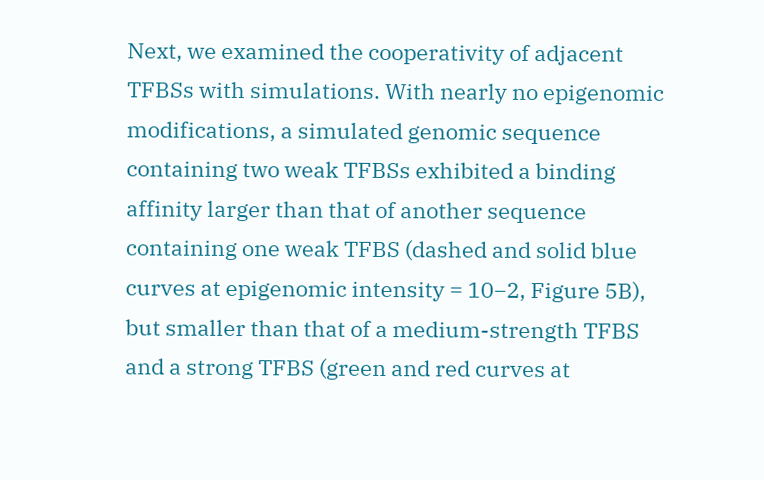Next, we examined the cooperativity of adjacent TFBSs with simulations. With nearly no epigenomic modifications, a simulated genomic sequence containing two weak TFBSs exhibited a binding affinity larger than that of another sequence containing one weak TFBS (dashed and solid blue curves at epigenomic intensity = 10−2, Figure 5B), but smaller than that of a medium-strength TFBS and a strong TFBS (green and red curves at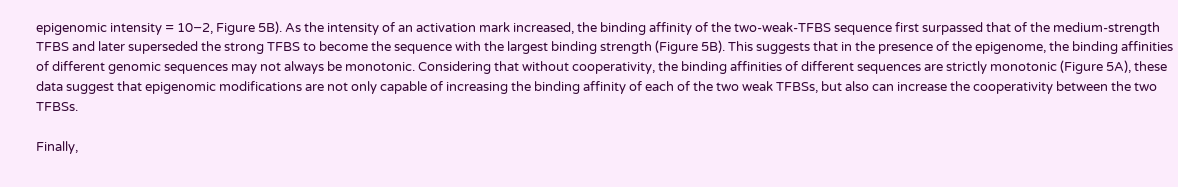epigenomic intensity = 10−2, Figure 5B). As the intensity of an activation mark increased, the binding affinity of the two-weak-TFBS sequence first surpassed that of the medium-strength TFBS and later superseded the strong TFBS to become the sequence with the largest binding strength (Figure 5B). This suggests that in the presence of the epigenome, the binding affinities of different genomic sequences may not always be monotonic. Considering that without cooperativity, the binding affinities of different sequences are strictly monotonic (Figure 5A), these data suggest that epigenomic modifications are not only capable of increasing the binding affinity of each of the two weak TFBSs, but also can increase the cooperativity between the two TFBSs.

Finally,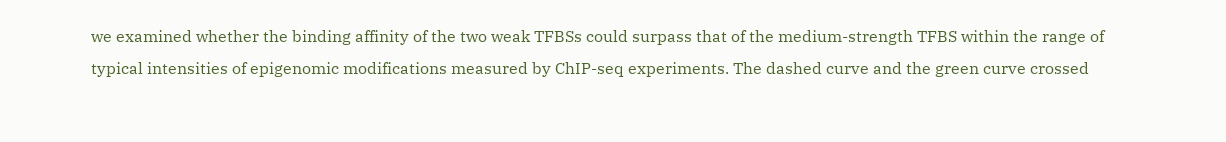we examined whether the binding affinity of the two weak TFBSs could surpass that of the medium-strength TFBS within the range of typical intensities of epigenomic modifications measured by ChIP-seq experiments. The dashed curve and the green curve crossed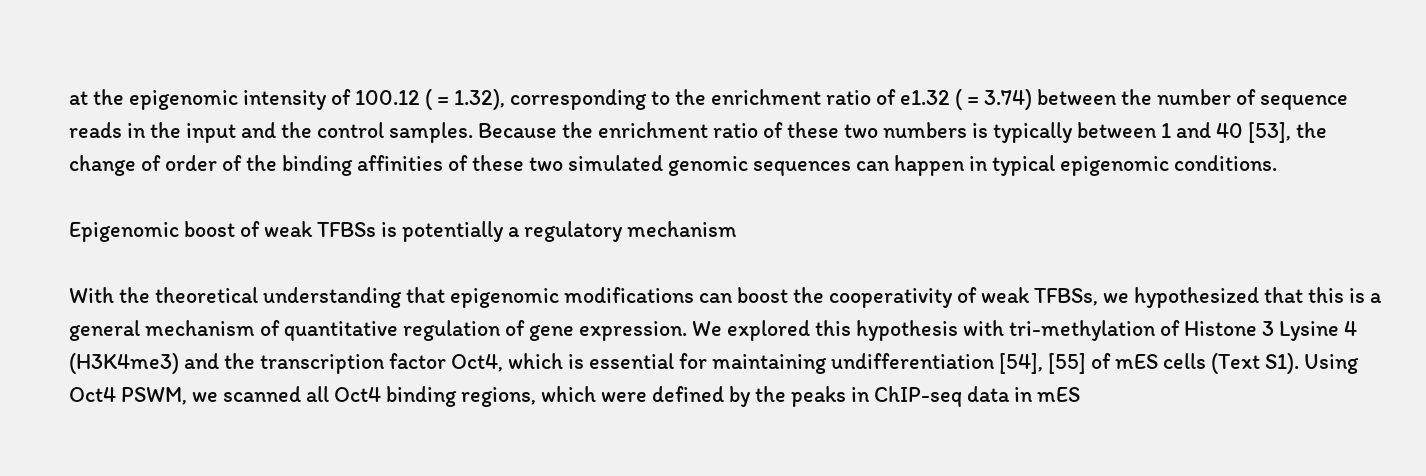at the epigenomic intensity of 100.12 ( = 1.32), corresponding to the enrichment ratio of e1.32 ( = 3.74) between the number of sequence reads in the input and the control samples. Because the enrichment ratio of these two numbers is typically between 1 and 40 [53], the change of order of the binding affinities of these two simulated genomic sequences can happen in typical epigenomic conditions.

Epigenomic boost of weak TFBSs is potentially a regulatory mechanism

With the theoretical understanding that epigenomic modifications can boost the cooperativity of weak TFBSs, we hypothesized that this is a general mechanism of quantitative regulation of gene expression. We explored this hypothesis with tri-methylation of Histone 3 Lysine 4 (H3K4me3) and the transcription factor Oct4, which is essential for maintaining undifferentiation [54], [55] of mES cells (Text S1). Using Oct4 PSWM, we scanned all Oct4 binding regions, which were defined by the peaks in ChIP-seq data in mES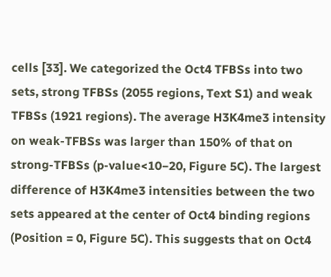cells [33]. We categorized the Oct4 TFBSs into two sets, strong TFBSs (2055 regions, Text S1) and weak TFBSs (1921 regions). The average H3K4me3 intensity on weak-TFBSs was larger than 150% of that on strong-TFBSs (p-value<10−20, Figure 5C). The largest difference of H3K4me3 intensities between the two sets appeared at the center of Oct4 binding regions (Position = 0, Figure 5C). This suggests that on Oct4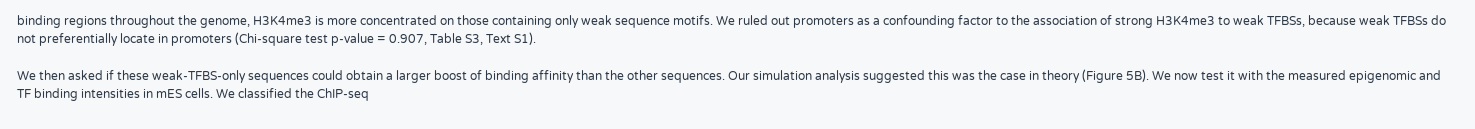binding regions throughout the genome, H3K4me3 is more concentrated on those containing only weak sequence motifs. We ruled out promoters as a confounding factor to the association of strong H3K4me3 to weak TFBSs, because weak TFBSs do not preferentially locate in promoters (Chi-square test p-value = 0.907, Table S3, Text S1).

We then asked if these weak-TFBS-only sequences could obtain a larger boost of binding affinity than the other sequences. Our simulation analysis suggested this was the case in theory (Figure 5B). We now test it with the measured epigenomic and TF binding intensities in mES cells. We classified the ChIP-seq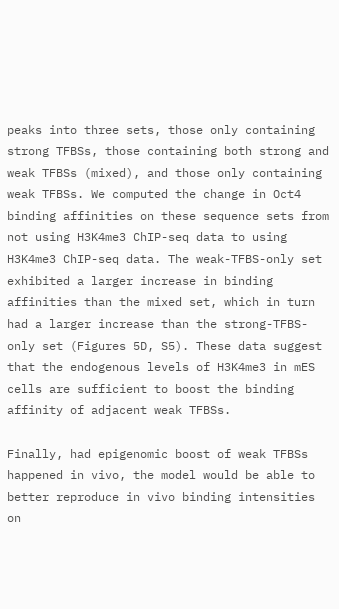peaks into three sets, those only containing strong TFBSs, those containing both strong and weak TFBSs (mixed), and those only containing weak TFBSs. We computed the change in Oct4 binding affinities on these sequence sets from not using H3K4me3 ChIP-seq data to using H3K4me3 ChIP-seq data. The weak-TFBS-only set exhibited a larger increase in binding affinities than the mixed set, which in turn had a larger increase than the strong-TFBS-only set (Figures 5D, S5). These data suggest that the endogenous levels of H3K4me3 in mES cells are sufficient to boost the binding affinity of adjacent weak TFBSs.

Finally, had epigenomic boost of weak TFBSs happened in vivo, the model would be able to better reproduce in vivo binding intensities on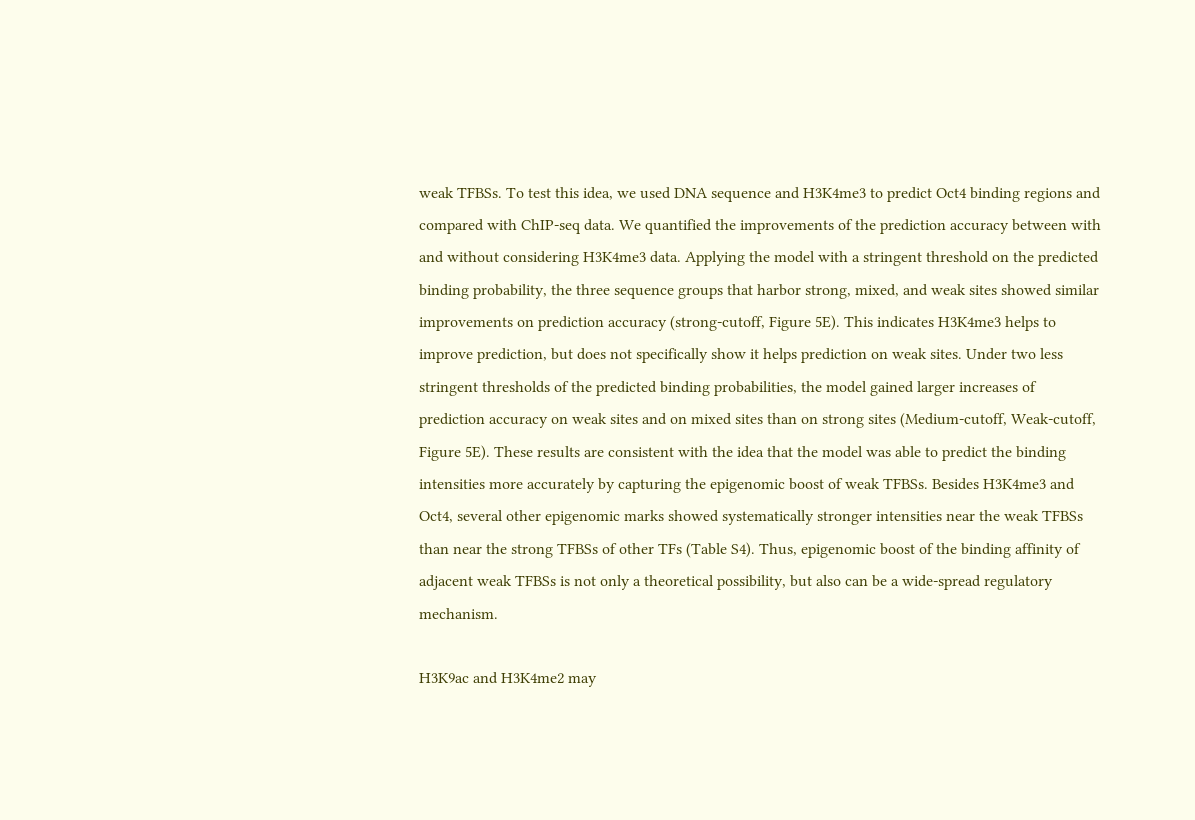weak TFBSs. To test this idea, we used DNA sequence and H3K4me3 to predict Oct4 binding regions and compared with ChIP-seq data. We quantified the improvements of the prediction accuracy between with and without considering H3K4me3 data. Applying the model with a stringent threshold on the predicted binding probability, the three sequence groups that harbor strong, mixed, and weak sites showed similar improvements on prediction accuracy (strong-cutoff, Figure 5E). This indicates H3K4me3 helps to improve prediction, but does not specifically show it helps prediction on weak sites. Under two less stringent thresholds of the predicted binding probabilities, the model gained larger increases of prediction accuracy on weak sites and on mixed sites than on strong sites (Medium-cutoff, Weak-cutoff, Figure 5E). These results are consistent with the idea that the model was able to predict the binding intensities more accurately by capturing the epigenomic boost of weak TFBSs. Besides H3K4me3 and Oct4, several other epigenomic marks showed systematically stronger intensities near the weak TFBSs than near the strong TFBSs of other TFs (Table S4). Thus, epigenomic boost of the binding affinity of adjacent weak TFBSs is not only a theoretical possibility, but also can be a wide-spread regulatory mechanism.

H3K9ac and H3K4me2 may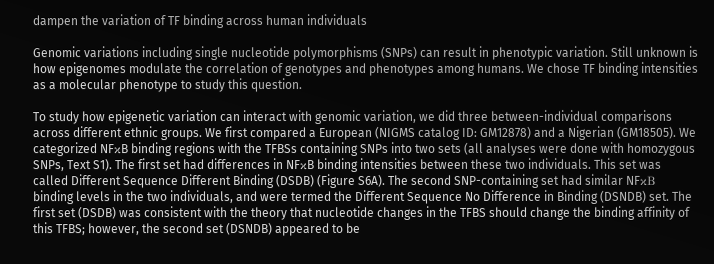dampen the variation of TF binding across human individuals

Genomic variations including single nucleotide polymorphisms (SNPs) can result in phenotypic variation. Still unknown is how epigenomes modulate the correlation of genotypes and phenotypes among humans. We chose TF binding intensities as a molecular phenotype to study this question.

To study how epigenetic variation can interact with genomic variation, we did three between-individual comparisons across different ethnic groups. We first compared a European (NIGMS catalog ID: GM12878) and a Nigerian (GM18505). We categorized NFκB binding regions with the TFBSs containing SNPs into two sets (all analyses were done with homozygous SNPs, Text S1). The first set had differences in NFκB binding intensities between these two individuals. This set was called Different Sequence Different Binding (DSDB) (Figure S6A). The second SNP-containing set had similar NFκB binding levels in the two individuals, and were termed the Different Sequence No Difference in Binding (DSNDB) set. The first set (DSDB) was consistent with the theory that nucleotide changes in the TFBS should change the binding affinity of this TFBS; however, the second set (DSNDB) appeared to be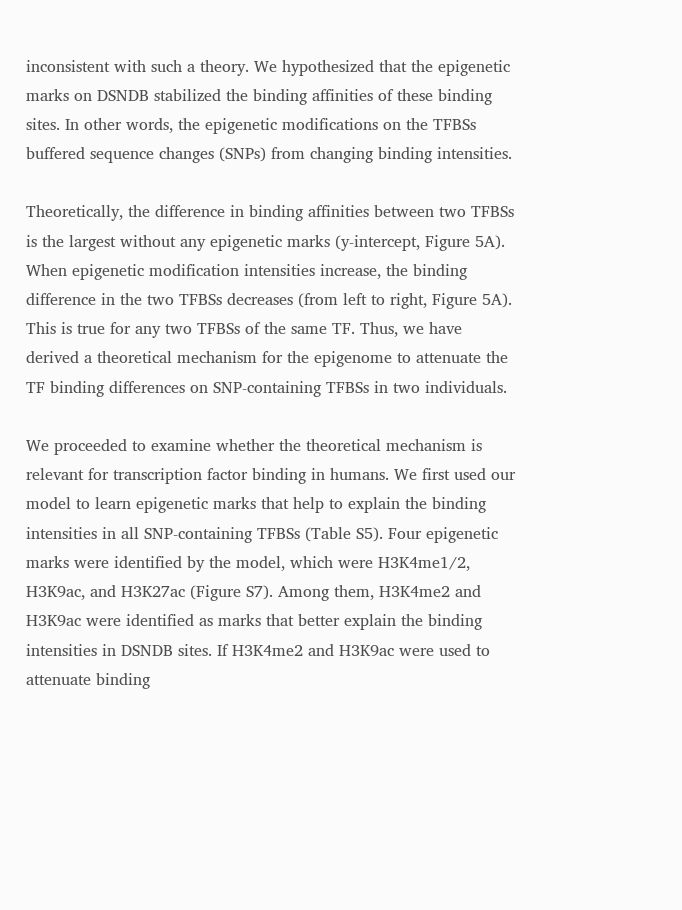inconsistent with such a theory. We hypothesized that the epigenetic marks on DSNDB stabilized the binding affinities of these binding sites. In other words, the epigenetic modifications on the TFBSs buffered sequence changes (SNPs) from changing binding intensities.

Theoretically, the difference in binding affinities between two TFBSs is the largest without any epigenetic marks (y-intercept, Figure 5A). When epigenetic modification intensities increase, the binding difference in the two TFBSs decreases (from left to right, Figure 5A). This is true for any two TFBSs of the same TF. Thus, we have derived a theoretical mechanism for the epigenome to attenuate the TF binding differences on SNP-containing TFBSs in two individuals.

We proceeded to examine whether the theoretical mechanism is relevant for transcription factor binding in humans. We first used our model to learn epigenetic marks that help to explain the binding intensities in all SNP-containing TFBSs (Table S5). Four epigenetic marks were identified by the model, which were H3K4me1/2, H3K9ac, and H3K27ac (Figure S7). Among them, H3K4me2 and H3K9ac were identified as marks that better explain the binding intensities in DSNDB sites. If H3K4me2 and H3K9ac were used to attenuate binding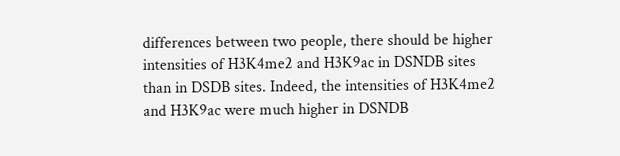differences between two people, there should be higher intensities of H3K4me2 and H3K9ac in DSNDB sites than in DSDB sites. Indeed, the intensities of H3K4me2 and H3K9ac were much higher in DSNDB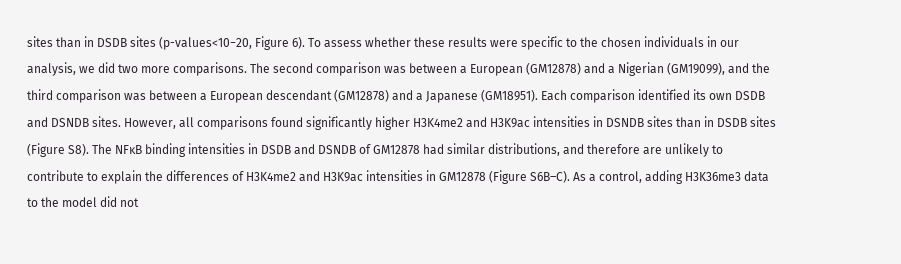sites than in DSDB sites (p-values<10−20, Figure 6). To assess whether these results were specific to the chosen individuals in our analysis, we did two more comparisons. The second comparison was between a European (GM12878) and a Nigerian (GM19099), and the third comparison was between a European descendant (GM12878) and a Japanese (GM18951). Each comparison identified its own DSDB and DSNDB sites. However, all comparisons found significantly higher H3K4me2 and H3K9ac intensities in DSNDB sites than in DSDB sites (Figure S8). The NFκB binding intensities in DSDB and DSNDB of GM12878 had similar distributions, and therefore are unlikely to contribute to explain the differences of H3K4me2 and H3K9ac intensities in GM12878 (Figure S6B–C). As a control, adding H3K36me3 data to the model did not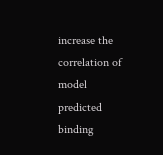increase the correlation of model predicted binding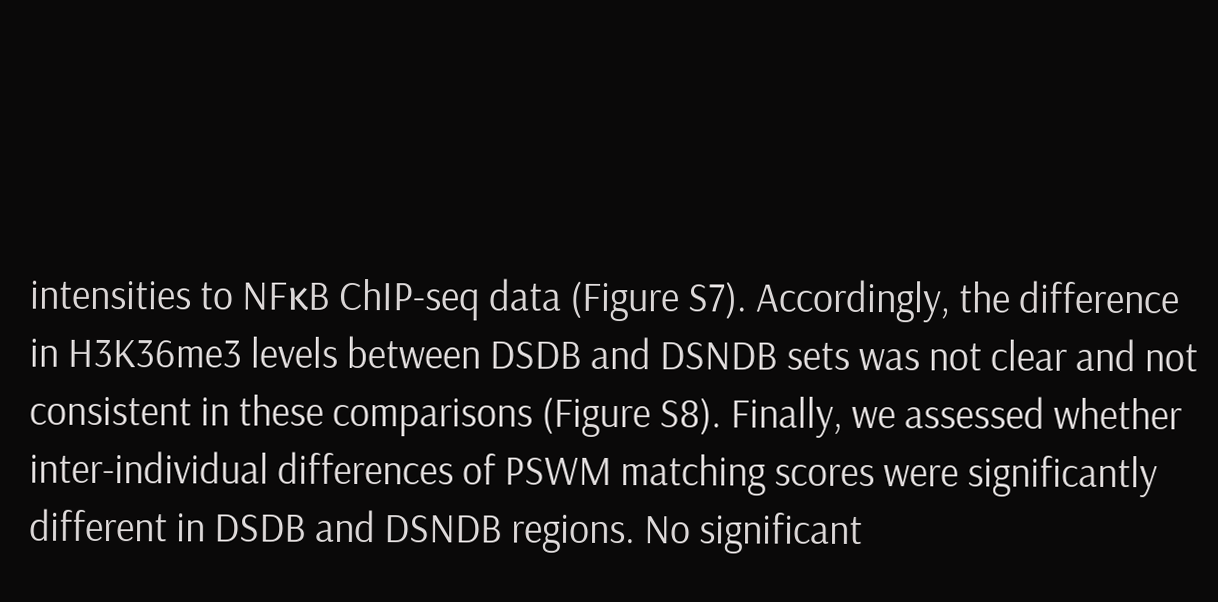intensities to NFκB ChIP-seq data (Figure S7). Accordingly, the difference in H3K36me3 levels between DSDB and DSNDB sets was not clear and not consistent in these comparisons (Figure S8). Finally, we assessed whether inter-individual differences of PSWM matching scores were significantly different in DSDB and DSNDB regions. No significant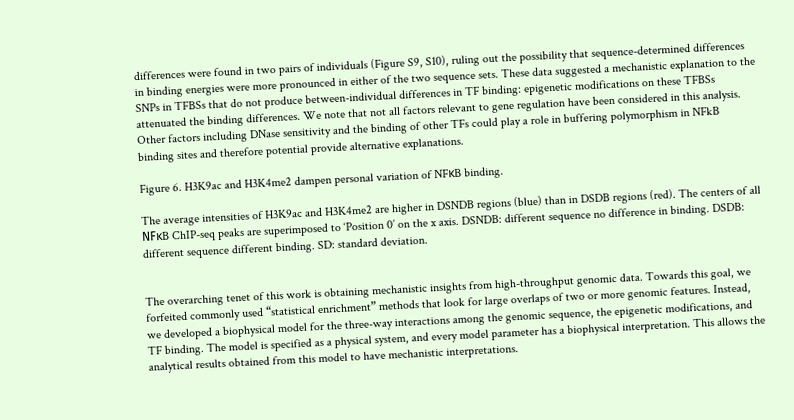differences were found in two pairs of individuals (Figure S9, S10), ruling out the possibility that sequence-determined differences in binding energies were more pronounced in either of the two sequence sets. These data suggested a mechanistic explanation to the SNPs in TFBSs that do not produce between-individual differences in TF binding: epigenetic modifications on these TFBSs attenuated the binding differences. We note that not all factors relevant to gene regulation have been considered in this analysis. Other factors including DNase sensitivity and the binding of other TFs could play a role in buffering polymorphism in NFkB binding sites and therefore potential provide alternative explanations.

Figure 6. H3K9ac and H3K4me2 dampen personal variation of NFκB binding.

The average intensities of H3K9ac and H3K4me2 are higher in DSNDB regions (blue) than in DSDB regions (red). The centers of all NFκB ChIP-seq peaks are superimposed to ‘Position 0’ on the x axis. DSNDB: different sequence no difference in binding. DSDB: different sequence different binding. SD: standard deviation.


The overarching tenet of this work is obtaining mechanistic insights from high-throughput genomic data. Towards this goal, we forfeited commonly used “statistical enrichment” methods that look for large overlaps of two or more genomic features. Instead, we developed a biophysical model for the three-way interactions among the genomic sequence, the epigenetic modifications, and TF binding. The model is specified as a physical system, and every model parameter has a biophysical interpretation. This allows the analytical results obtained from this model to have mechanistic interpretations.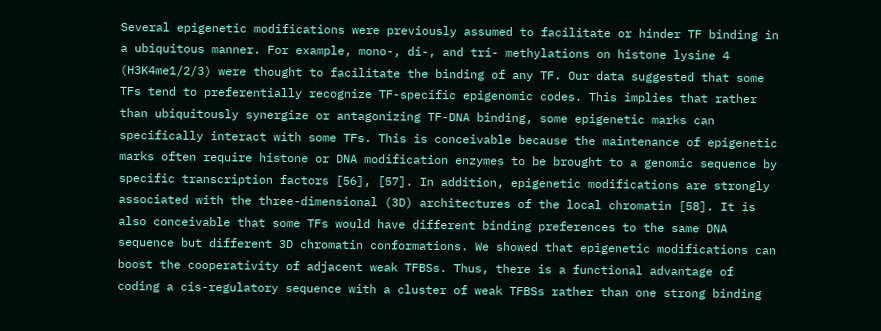Several epigenetic modifications were previously assumed to facilitate or hinder TF binding in a ubiquitous manner. For example, mono-, di-, and tri- methylations on histone lysine 4 (H3K4me1/2/3) were thought to facilitate the binding of any TF. Our data suggested that some TFs tend to preferentially recognize TF-specific epigenomic codes. This implies that rather than ubiquitously synergize or antagonizing TF-DNA binding, some epigenetic marks can specifically interact with some TFs. This is conceivable because the maintenance of epigenetic marks often require histone or DNA modification enzymes to be brought to a genomic sequence by specific transcription factors [56], [57]. In addition, epigenetic modifications are strongly associated with the three-dimensional (3D) architectures of the local chromatin [58]. It is also conceivable that some TFs would have different binding preferences to the same DNA sequence but different 3D chromatin conformations. We showed that epigenetic modifications can boost the cooperativity of adjacent weak TFBSs. Thus, there is a functional advantage of coding a cis-regulatory sequence with a cluster of weak TFBSs rather than one strong binding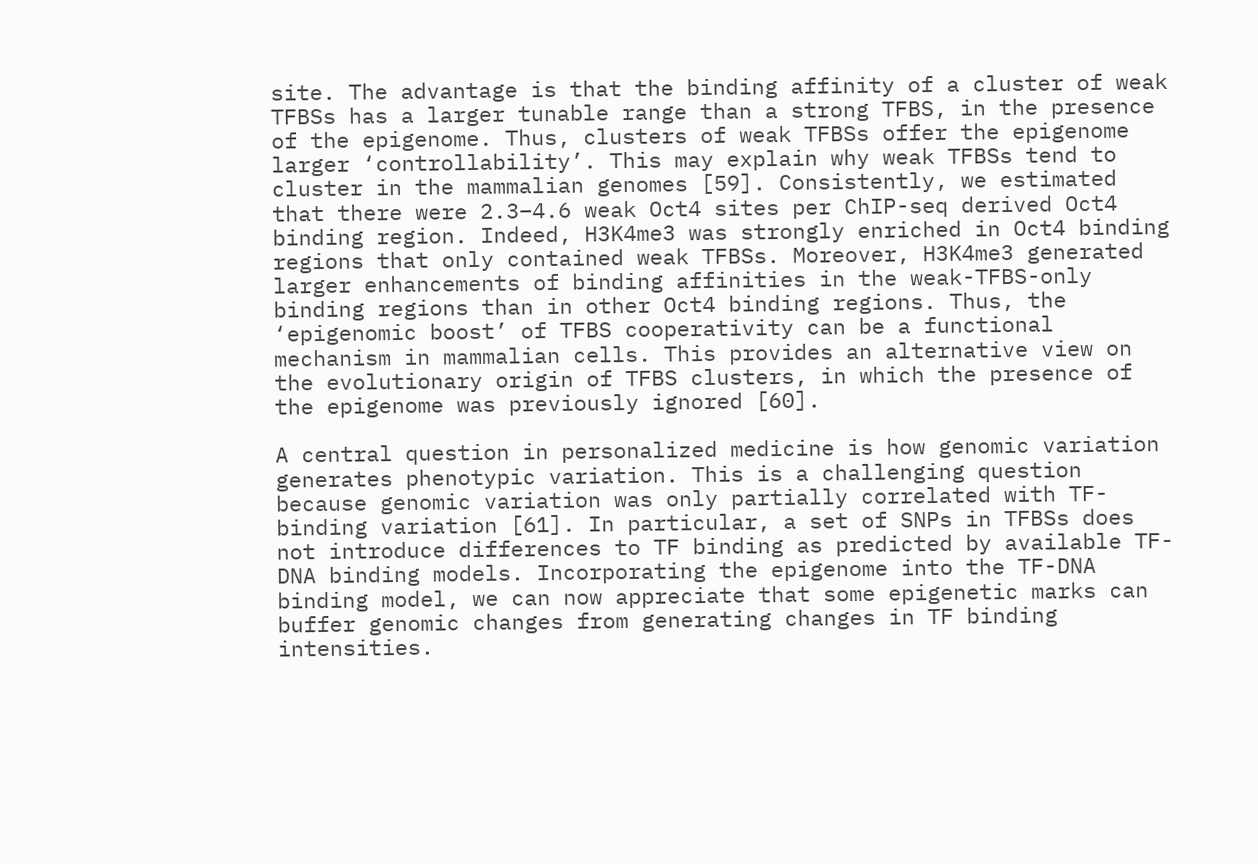site. The advantage is that the binding affinity of a cluster of weak TFBSs has a larger tunable range than a strong TFBS, in the presence of the epigenome. Thus, clusters of weak TFBSs offer the epigenome larger ‘controllability’. This may explain why weak TFBSs tend to cluster in the mammalian genomes [59]. Consistently, we estimated that there were 2.3–4.6 weak Oct4 sites per ChIP-seq derived Oct4 binding region. Indeed, H3K4me3 was strongly enriched in Oct4 binding regions that only contained weak TFBSs. Moreover, H3K4me3 generated larger enhancements of binding affinities in the weak-TFBS-only binding regions than in other Oct4 binding regions. Thus, the ‘epigenomic boost’ of TFBS cooperativity can be a functional mechanism in mammalian cells. This provides an alternative view on the evolutionary origin of TFBS clusters, in which the presence of the epigenome was previously ignored [60].

A central question in personalized medicine is how genomic variation generates phenotypic variation. This is a challenging question because genomic variation was only partially correlated with TF-binding variation [61]. In particular, a set of SNPs in TFBSs does not introduce differences to TF binding as predicted by available TF-DNA binding models. Incorporating the epigenome into the TF-DNA binding model, we can now appreciate that some epigenetic marks can buffer genomic changes from generating changes in TF binding intensities.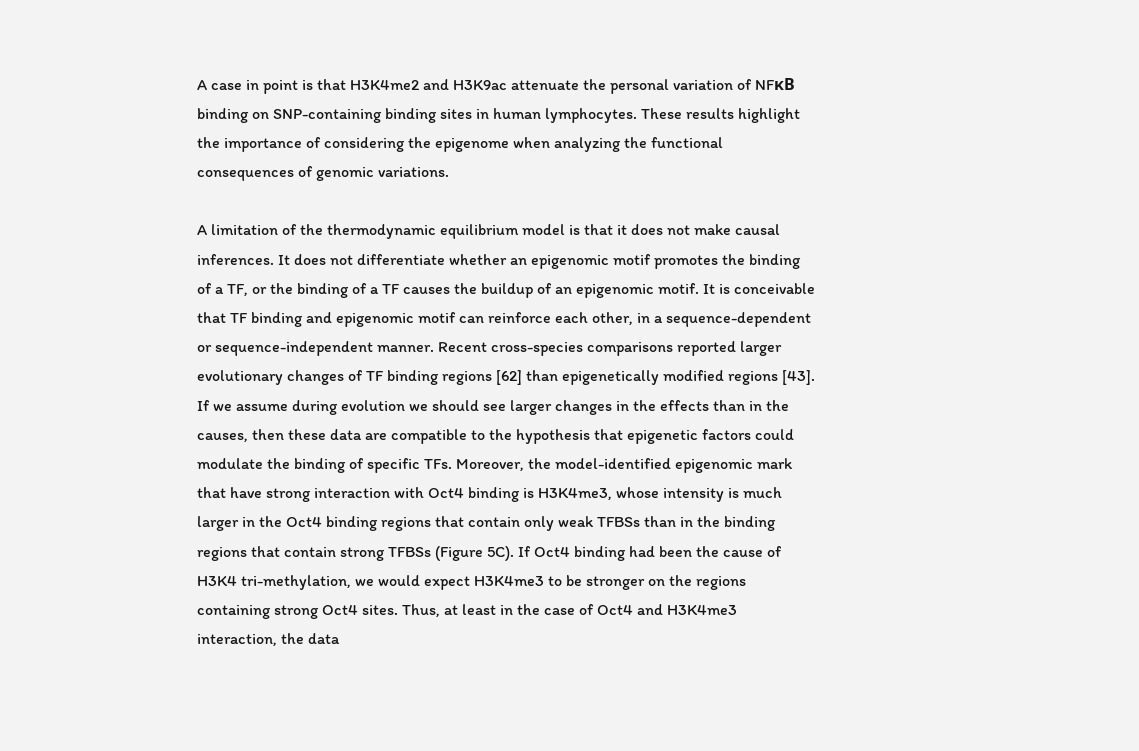A case in point is that H3K4me2 and H3K9ac attenuate the personal variation of NFκB binding on SNP-containing binding sites in human lymphocytes. These results highlight the importance of considering the epigenome when analyzing the functional consequences of genomic variations.

A limitation of the thermodynamic equilibrium model is that it does not make causal inferences. It does not differentiate whether an epigenomic motif promotes the binding of a TF, or the binding of a TF causes the buildup of an epigenomic motif. It is conceivable that TF binding and epigenomic motif can reinforce each other, in a sequence-dependent or sequence-independent manner. Recent cross-species comparisons reported larger evolutionary changes of TF binding regions [62] than epigenetically modified regions [43]. If we assume during evolution we should see larger changes in the effects than in the causes, then these data are compatible to the hypothesis that epigenetic factors could modulate the binding of specific TFs. Moreover, the model-identified epigenomic mark that have strong interaction with Oct4 binding is H3K4me3, whose intensity is much larger in the Oct4 binding regions that contain only weak TFBSs than in the binding regions that contain strong TFBSs (Figure 5C). If Oct4 binding had been the cause of H3K4 tri-methylation, we would expect H3K4me3 to be stronger on the regions containing strong Oct4 sites. Thus, at least in the case of Oct4 and H3K4me3 interaction, the data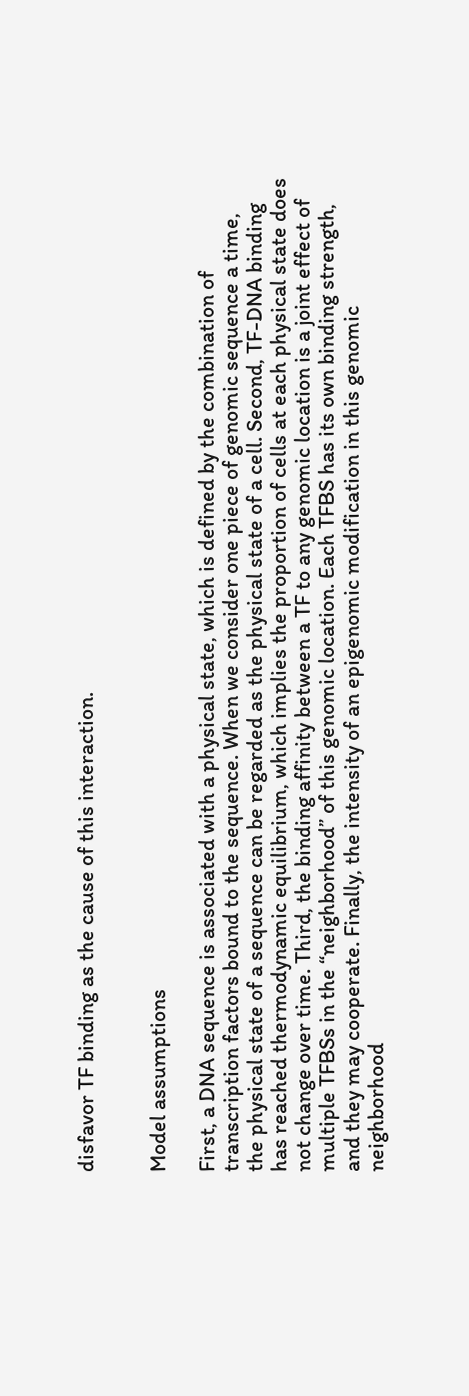disfavor TF binding as the cause of this interaction.


Model assumptions

First, a DNA sequence is associated with a physical state, which is defined by the combination of transcription factors bound to the sequence. When we consider one piece of genomic sequence a time, the physical state of a sequence can be regarded as the physical state of a cell. Second, TF-DNA binding has reached thermodynamic equilibrium, which implies the proportion of cells at each physical state does not change over time. Third, the binding affinity between a TF to any genomic location is a joint effect of multiple TFBSs in the “neighborhood” of this genomic location. Each TFBS has its own binding strength, and they may cooperate. Finally, the intensity of an epigenomic modification in this genomic neighborhood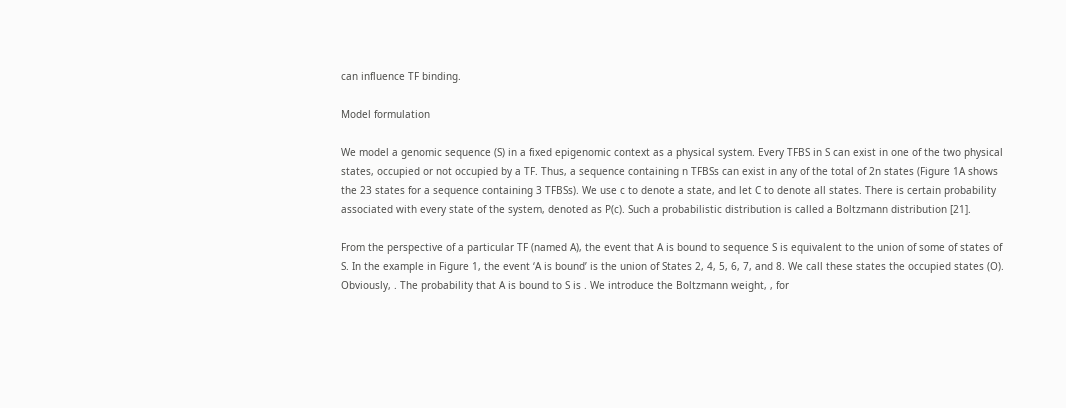can influence TF binding.

Model formulation

We model a genomic sequence (S) in a fixed epigenomic context as a physical system. Every TFBS in S can exist in one of the two physical states, occupied or not occupied by a TF. Thus, a sequence containing n TFBSs can exist in any of the total of 2n states (Figure 1A shows the 23 states for a sequence containing 3 TFBSs). We use c to denote a state, and let C to denote all states. There is certain probability associated with every state of the system, denoted as P(c). Such a probabilistic distribution is called a Boltzmann distribution [21].

From the perspective of a particular TF (named A), the event that A is bound to sequence S is equivalent to the union of some of states of S. In the example in Figure 1, the event ‘A is bound’ is the union of States 2, 4, 5, 6, 7, and 8. We call these states the occupied states (O). Obviously, . The probability that A is bound to S is . We introduce the Boltzmann weight, , for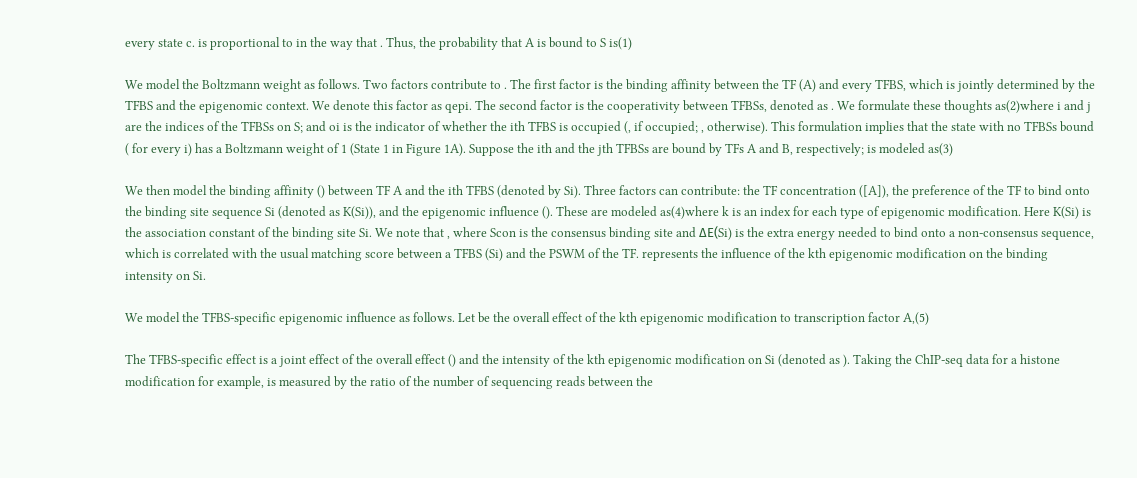every state c. is proportional to in the way that . Thus, the probability that A is bound to S is(1)

We model the Boltzmann weight as follows. Two factors contribute to . The first factor is the binding affinity between the TF (A) and every TFBS, which is jointly determined by the TFBS and the epigenomic context. We denote this factor as qepi. The second factor is the cooperativity between TFBSs, denoted as . We formulate these thoughts as(2)where i and j are the indices of the TFBSs on S; and oi is the indicator of whether the ith TFBS is occupied (, if occupied; , otherwise). This formulation implies that the state with no TFBSs bound ( for every i) has a Boltzmann weight of 1 (State 1 in Figure 1A). Suppose the ith and the jth TFBSs are bound by TFs A and B, respectively; is modeled as(3)

We then model the binding affinity () between TF A and the ith TFBS (denoted by Si). Three factors can contribute: the TF concentration ([A]), the preference of the TF to bind onto the binding site sequence Si (denoted as K(Si)), and the epigenomic influence (). These are modeled as(4)where k is an index for each type of epigenomic modification. Here K(Si) is the association constant of the binding site Si. We note that , where Scon is the consensus binding site and ΔE(Si) is the extra energy needed to bind onto a non-consensus sequence, which is correlated with the usual matching score between a TFBS (Si) and the PSWM of the TF. represents the influence of the kth epigenomic modification on the binding intensity on Si.

We model the TFBS-specific epigenomic influence as follows. Let be the overall effect of the kth epigenomic modification to transcription factor A,(5)

The TFBS-specific effect is a joint effect of the overall effect () and the intensity of the kth epigenomic modification on Si (denoted as ). Taking the ChIP-seq data for a histone modification for example, is measured by the ratio of the number of sequencing reads between the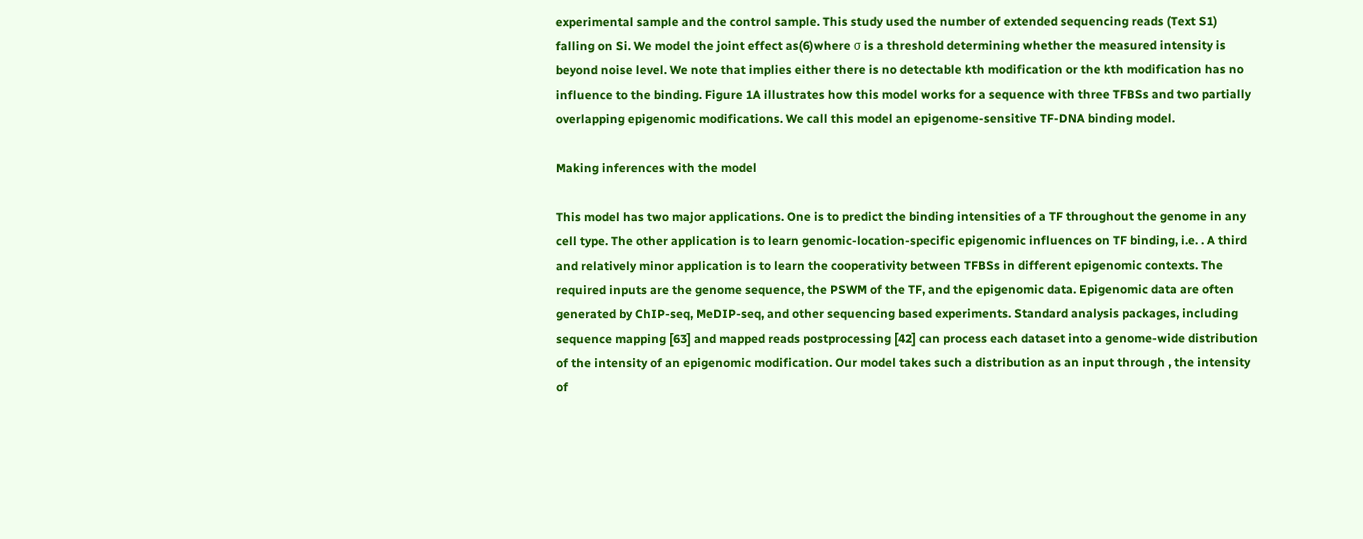experimental sample and the control sample. This study used the number of extended sequencing reads (Text S1) falling on Si. We model the joint effect as(6)where σ is a threshold determining whether the measured intensity is beyond noise level. We note that implies either there is no detectable kth modification or the kth modification has no influence to the binding. Figure 1A illustrates how this model works for a sequence with three TFBSs and two partially overlapping epigenomic modifications. We call this model an epigenome-sensitive TF-DNA binding model.

Making inferences with the model

This model has two major applications. One is to predict the binding intensities of a TF throughout the genome in any cell type. The other application is to learn genomic-location-specific epigenomic influences on TF binding, i.e. . A third and relatively minor application is to learn the cooperativity between TFBSs in different epigenomic contexts. The required inputs are the genome sequence, the PSWM of the TF, and the epigenomic data. Epigenomic data are often generated by ChIP-seq, MeDIP-seq, and other sequencing based experiments. Standard analysis packages, including sequence mapping [63] and mapped reads postprocessing [42] can process each dataset into a genome-wide distribution of the intensity of an epigenomic modification. Our model takes such a distribution as an input through , the intensity of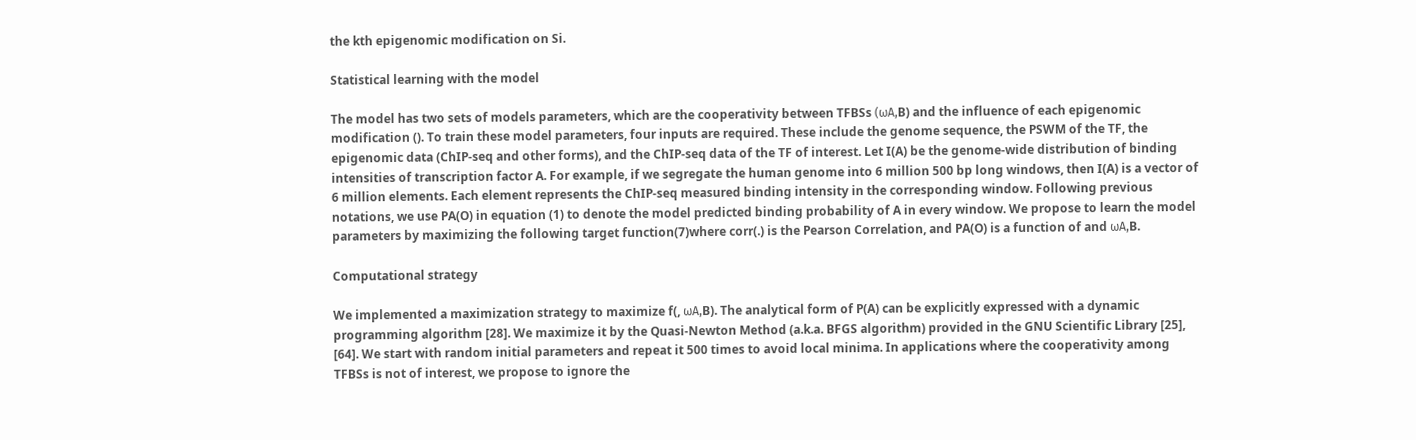the kth epigenomic modification on Si.

Statistical learning with the model

The model has two sets of models parameters, which are the cooperativity between TFBSs (ωA,B) and the influence of each epigenomic modification (). To train these model parameters, four inputs are required. These include the genome sequence, the PSWM of the TF, the epigenomic data (ChIP-seq and other forms), and the ChIP-seq data of the TF of interest. Let I(A) be the genome-wide distribution of binding intensities of transcription factor A. For example, if we segregate the human genome into 6 million 500 bp long windows, then I(A) is a vector of 6 million elements. Each element represents the ChIP-seq measured binding intensity in the corresponding window. Following previous notations, we use PA(O) in equation (1) to denote the model predicted binding probability of A in every window. We propose to learn the model parameters by maximizing the following target function(7)where corr(.) is the Pearson Correlation, and PA(O) is a function of and ωA,B.

Computational strategy

We implemented a maximization strategy to maximize f(, ωA,B). The analytical form of P(A) can be explicitly expressed with a dynamic programming algorithm [28]. We maximize it by the Quasi-Newton Method (a.k.a. BFGS algorithm) provided in the GNU Scientific Library [25], [64]. We start with random initial parameters and repeat it 500 times to avoid local minima. In applications where the cooperativity among TFBSs is not of interest, we propose to ignore the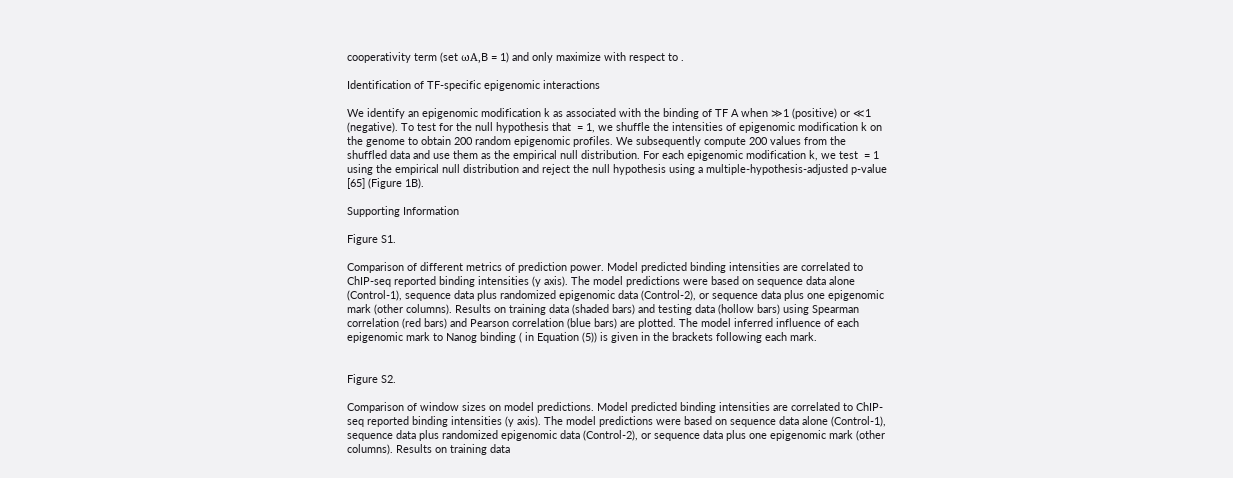cooperativity term (set ωA,B = 1) and only maximize with respect to .

Identification of TF-specific epigenomic interactions

We identify an epigenomic modification k as associated with the binding of TF A when ≫1 (positive) or ≪1 (negative). To test for the null hypothesis that  = 1, we shuffle the intensities of epigenomic modification k on the genome to obtain 200 random epigenomic profiles. We subsequently compute 200 values from the shuffled data and use them as the empirical null distribution. For each epigenomic modification k, we test  = 1 using the empirical null distribution and reject the null hypothesis using a multiple-hypothesis-adjusted p-value [65] (Figure 1B).

Supporting Information

Figure S1.

Comparison of different metrics of prediction power. Model predicted binding intensities are correlated to ChIP-seq reported binding intensities (y axis). The model predictions were based on sequence data alone (Control-1), sequence data plus randomized epigenomic data (Control-2), or sequence data plus one epigenomic mark (other columns). Results on training data (shaded bars) and testing data (hollow bars) using Spearman correlation (red bars) and Pearson correlation (blue bars) are plotted. The model inferred influence of each epigenomic mark to Nanog binding ( in Equation (5)) is given in the brackets following each mark.


Figure S2.

Comparison of window sizes on model predictions. Model predicted binding intensities are correlated to ChIP-seq reported binding intensities (y axis). The model predictions were based on sequence data alone (Control-1), sequence data plus randomized epigenomic data (Control-2), or sequence data plus one epigenomic mark (other columns). Results on training data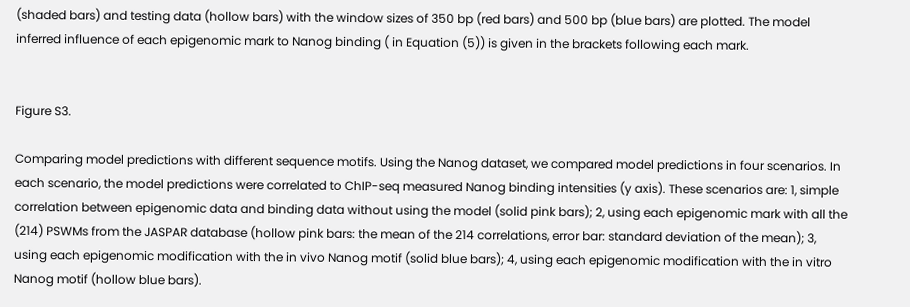(shaded bars) and testing data (hollow bars) with the window sizes of 350 bp (red bars) and 500 bp (blue bars) are plotted. The model inferred influence of each epigenomic mark to Nanog binding ( in Equation (5)) is given in the brackets following each mark.


Figure S3.

Comparing model predictions with different sequence motifs. Using the Nanog dataset, we compared model predictions in four scenarios. In each scenario, the model predictions were correlated to ChIP-seq measured Nanog binding intensities (y axis). These scenarios are: 1, simple correlation between epigenomic data and binding data without using the model (solid pink bars); 2, using each epigenomic mark with all the (214) PSWMs from the JASPAR database (hollow pink bars: the mean of the 214 correlations, error bar: standard deviation of the mean); 3, using each epigenomic modification with the in vivo Nanog motif (solid blue bars); 4, using each epigenomic modification with the in vitro Nanog motif (hollow blue bars).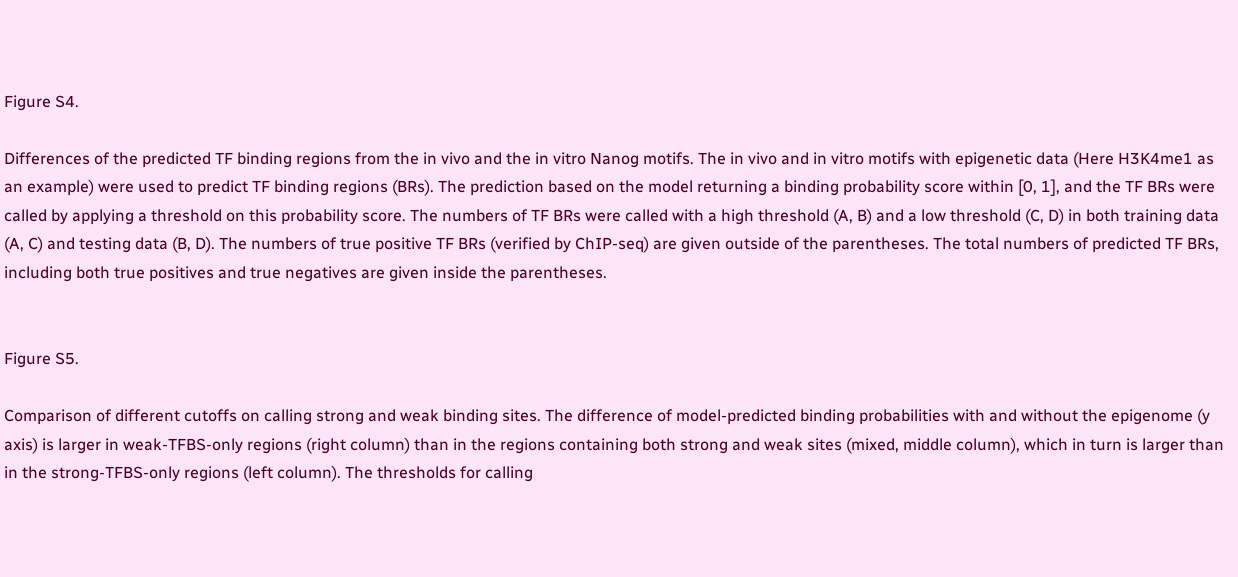Figure S4.

Differences of the predicted TF binding regions from the in vivo and the in vitro Nanog motifs. The in vivo and in vitro motifs with epigenetic data (Here H3K4me1 as an example) were used to predict TF binding regions (BRs). The prediction based on the model returning a binding probability score within [0, 1], and the TF BRs were called by applying a threshold on this probability score. The numbers of TF BRs were called with a high threshold (A, B) and a low threshold (C, D) in both training data (A, C) and testing data (B, D). The numbers of true positive TF BRs (verified by ChIP-seq) are given outside of the parentheses. The total numbers of predicted TF BRs, including both true positives and true negatives are given inside the parentheses.


Figure S5.

Comparison of different cutoffs on calling strong and weak binding sites. The difference of model-predicted binding probabilities with and without the epigenome (y axis) is larger in weak-TFBS-only regions (right column) than in the regions containing both strong and weak sites (mixed, middle column), which in turn is larger than in the strong-TFBS-only regions (left column). The thresholds for calling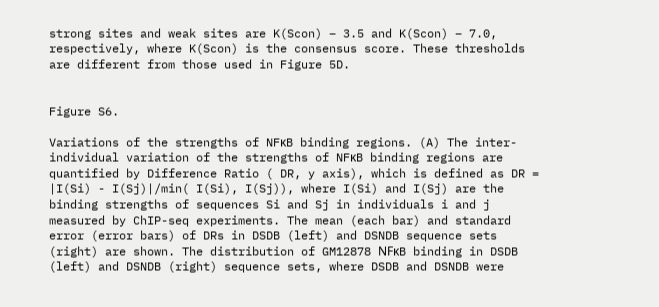strong sites and weak sites are K(Scon) – 3.5 and K(Scon) – 7.0, respectively, where K(Scon) is the consensus score. These thresholds are different from those used in Figure 5D.


Figure S6.

Variations of the strengths of NFκB binding regions. (A) The inter-individual variation of the strengths of NFκB binding regions are quantified by Difference Ratio ( DR, y axis), which is defined as DR = |I(Si) - I(Sj)|/min( I(Si), I(Sj)), where I(Si) and I(Sj) are the binding strengths of sequences Si and Sj in individuals i and j measured by ChIP-seq experiments. The mean (each bar) and standard error (error bars) of DRs in DSDB (left) and DSNDB sequence sets (right) are shown. The distribution of GM12878 NFκB binding in DSDB (left) and DSNDB (right) sequence sets, where DSDB and DSNDB were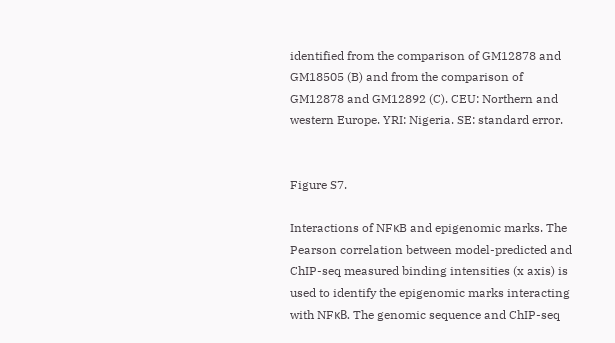identified from the comparison of GM12878 and GM18505 (B) and from the comparison of GM12878 and GM12892 (C). CEU: Northern and western Europe. YRI: Nigeria. SE: standard error.


Figure S7.

Interactions of NFκB and epigenomic marks. The Pearson correlation between model-predicted and ChIP-seq measured binding intensities (x axis) is used to identify the epigenomic marks interacting with NFκB. The genomic sequence and ChIP-seq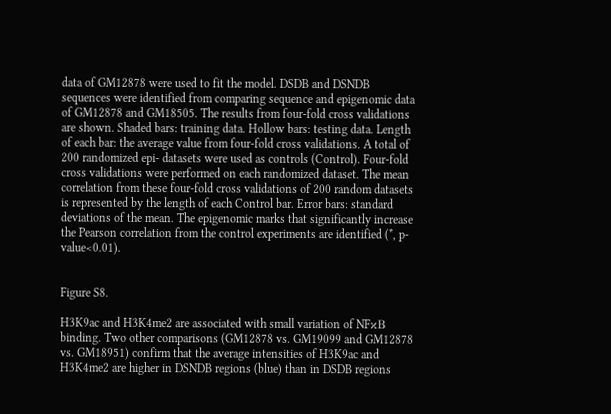data of GM12878 were used to fit the model. DSDB and DSNDB sequences were identified from comparing sequence and epigenomic data of GM12878 and GM18505. The results from four-fold cross validations are shown. Shaded bars: training data. Hollow bars: testing data. Length of each bar: the average value from four-fold cross validations. A total of 200 randomized epi- datasets were used as controls (Control). Four-fold cross validations were performed on each randomized dataset. The mean correlation from these four-fold cross validations of 200 random datasets is represented by the length of each Control bar. Error bars: standard deviations of the mean. The epigenomic marks that significantly increase the Pearson correlation from the control experiments are identified (*, p-value<0.01).


Figure S8.

H3K9ac and H3K4me2 are associated with small variation of NFκB binding. Two other comparisons (GM12878 vs. GM19099 and GM12878 vs. GM18951) confirm that the average intensities of H3K9ac and H3K4me2 are higher in DSNDB regions (blue) than in DSDB regions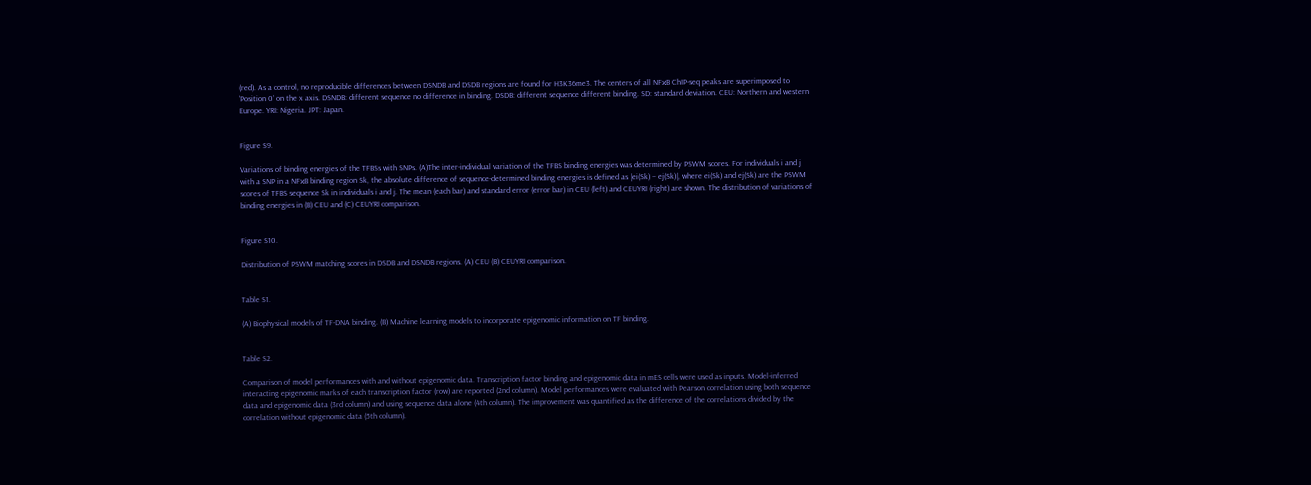(red). As a control, no reproducible differences between DSNDB and DSDB regions are found for H3K36me3. The centers of all NFκB ChIP-seq peaks are superimposed to ‘Position 0’ on the x axis. DSNDB: different sequence no difference in binding. DSDB: different sequence different binding. SD: standard deviation. CEU: Northern and western Europe. YRI: Nigeria. JPT: Japan.


Figure S9.

Variations of binding energies of the TFBSs with SNPs. (A)The inter-individual variation of the TFBS binding energies was determined by PSWM scores. For individuals i and j with a SNP in a NFκB binding region Sk, the absolute difference of sequence-determined binding energies is defined as |ei(Sk) – ej(Sk)|, where ei(Sk) and ej(Sk) are the PSWM scores of TFBS sequence Sk in individuals i and j. The mean (each bar) and standard error (error bar) in CEU (left) and CEUYRI (right) are shown. The distribution of variations of binding energies in (B) CEU and (C) CEUYRI comparison.


Figure S10.

Distribution of PSWM matching scores in DSDB and DSNDB regions. (A) CEU (B) CEUYRI comparison.


Table S1.

(A) Biophysical models of TF-DNA binding. (B) Machine learning models to incorporate epigenomic information on TF binding.


Table S2.

Comparison of model performances with and without epigenomic data. Transcription factor binding and epigenomic data in mES cells were used as inputs. Model-inferred interacting epigenomic marks of each transcription factor (row) are reported (2nd column). Model performances were evaluated with Pearson correlation using both sequence data and epigenomic data (3rd column) and using sequence data alone (4th column). The improvement was quantified as the difference of the correlations divided by the correlation without epigenomic data (5th column).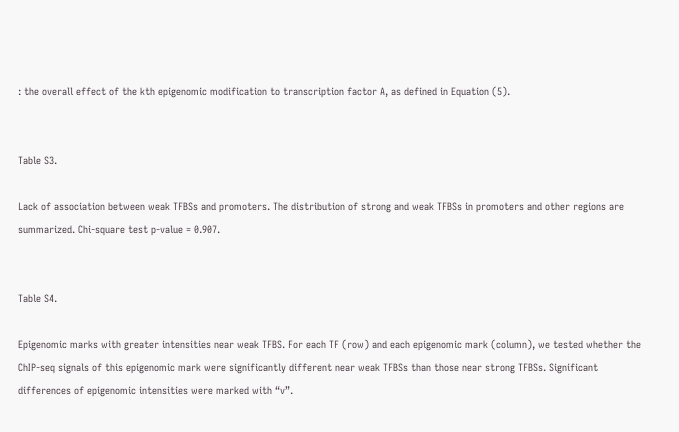: the overall effect of the kth epigenomic modification to transcription factor A, as defined in Equation (5).


Table S3.

Lack of association between weak TFBSs and promoters. The distribution of strong and weak TFBSs in promoters and other regions are summarized. Chi-square test p-value = 0.907.


Table S4.

Epigenomic marks with greater intensities near weak TFBS. For each TF (row) and each epigenomic mark (column), we tested whether the ChIP-seq signals of this epigenomic mark were significantly different near weak TFBSs than those near strong TFBSs. Significant differences of epigenomic intensities were marked with “v”.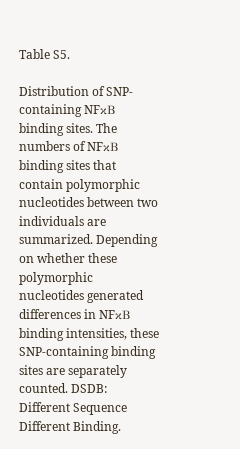Table S5.

Distribution of SNP-containing NFκB binding sites. The numbers of NFκB binding sites that contain polymorphic nucleotides between two individuals are summarized. Depending on whether these polymorphic nucleotides generated differences in NFκB binding intensities, these SNP-containing binding sites are separately counted. DSDB: Different Sequence Different Binding.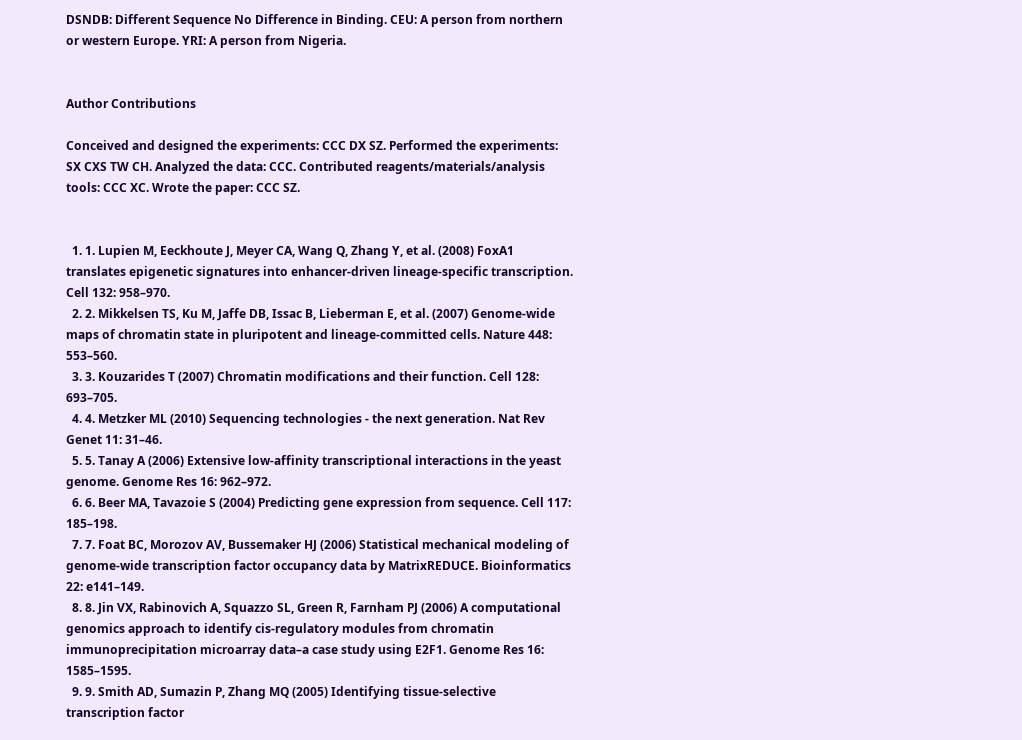DSNDB: Different Sequence No Difference in Binding. CEU: A person from northern or western Europe. YRI: A person from Nigeria.


Author Contributions

Conceived and designed the experiments: CCC DX SZ. Performed the experiments: SX CXS TW CH. Analyzed the data: CCC. Contributed reagents/materials/analysis tools: CCC XC. Wrote the paper: CCC SZ.


  1. 1. Lupien M, Eeckhoute J, Meyer CA, Wang Q, Zhang Y, et al. (2008) FoxA1 translates epigenetic signatures into enhancer-driven lineage-specific transcription. Cell 132: 958–970.
  2. 2. Mikkelsen TS, Ku M, Jaffe DB, Issac B, Lieberman E, et al. (2007) Genome-wide maps of chromatin state in pluripotent and lineage-committed cells. Nature 448: 553–560.
  3. 3. Kouzarides T (2007) Chromatin modifications and their function. Cell 128: 693–705.
  4. 4. Metzker ML (2010) Sequencing technologies - the next generation. Nat Rev Genet 11: 31–46.
  5. 5. Tanay A (2006) Extensive low-affinity transcriptional interactions in the yeast genome. Genome Res 16: 962–972.
  6. 6. Beer MA, Tavazoie S (2004) Predicting gene expression from sequence. Cell 117: 185–198.
  7. 7. Foat BC, Morozov AV, Bussemaker HJ (2006) Statistical mechanical modeling of genome-wide transcription factor occupancy data by MatrixREDUCE. Bioinformatics 22: e141–149.
  8. 8. Jin VX, Rabinovich A, Squazzo SL, Green R, Farnham PJ (2006) A computational genomics approach to identify cis-regulatory modules from chromatin immunoprecipitation microarray data–a case study using E2F1. Genome Res 16: 1585–1595.
  9. 9. Smith AD, Sumazin P, Zhang MQ (2005) Identifying tissue-selective transcription factor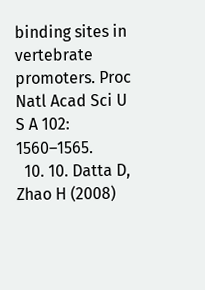binding sites in vertebrate promoters. Proc Natl Acad Sci U S A 102: 1560–1565.
  10. 10. Datta D, Zhao H (2008)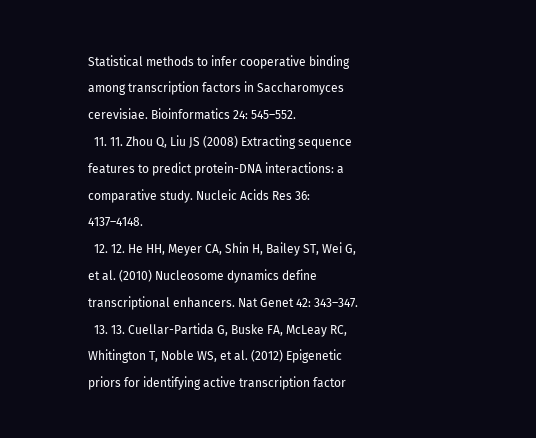Statistical methods to infer cooperative binding among transcription factors in Saccharomyces cerevisiae. Bioinformatics 24: 545–552.
  11. 11. Zhou Q, Liu JS (2008) Extracting sequence features to predict protein-DNA interactions: a comparative study. Nucleic Acids Res 36: 4137–4148.
  12. 12. He HH, Meyer CA, Shin H, Bailey ST, Wei G, et al. (2010) Nucleosome dynamics define transcriptional enhancers. Nat Genet 42: 343–347.
  13. 13. Cuellar-Partida G, Buske FA, McLeay RC, Whitington T, Noble WS, et al. (2012) Epigenetic priors for identifying active transcription factor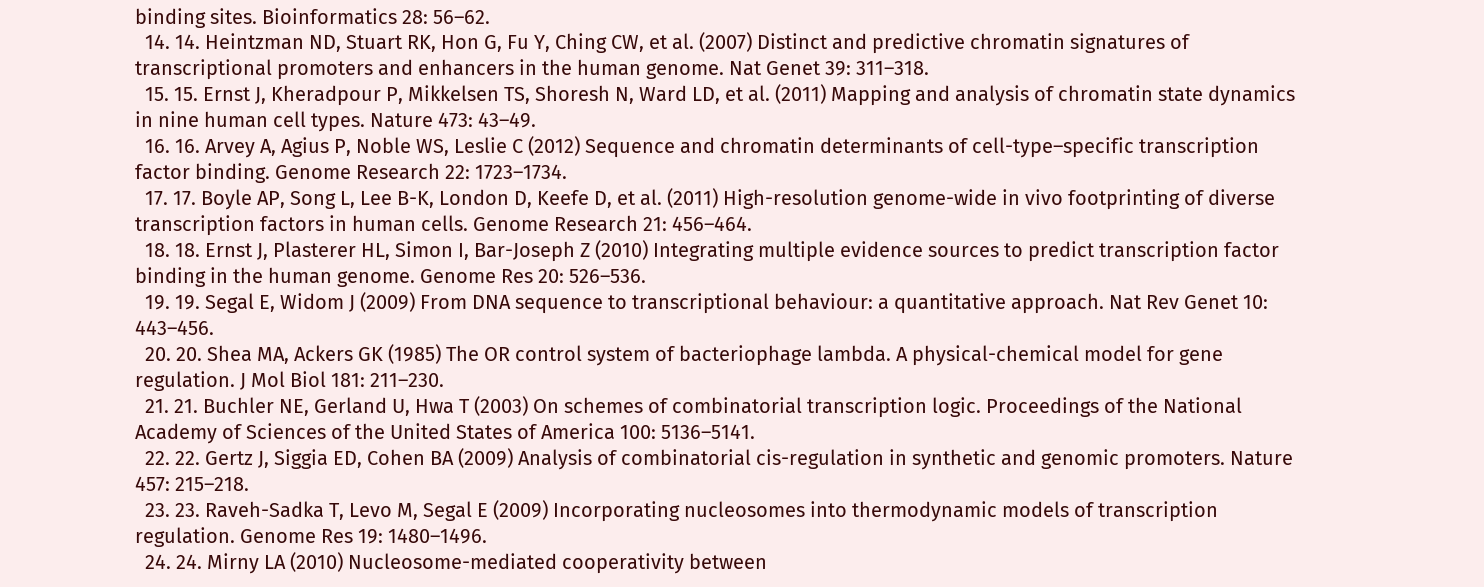binding sites. Bioinformatics 28: 56–62.
  14. 14. Heintzman ND, Stuart RK, Hon G, Fu Y, Ching CW, et al. (2007) Distinct and predictive chromatin signatures of transcriptional promoters and enhancers in the human genome. Nat Genet 39: 311–318.
  15. 15. Ernst J, Kheradpour P, Mikkelsen TS, Shoresh N, Ward LD, et al. (2011) Mapping and analysis of chromatin state dynamics in nine human cell types. Nature 473: 43–49.
  16. 16. Arvey A, Agius P, Noble WS, Leslie C (2012) Sequence and chromatin determinants of cell-type–specific transcription factor binding. Genome Research 22: 1723–1734.
  17. 17. Boyle AP, Song L, Lee B-K, London D, Keefe D, et al. (2011) High-resolution genome-wide in vivo footprinting of diverse transcription factors in human cells. Genome Research 21: 456–464.
  18. 18. Ernst J, Plasterer HL, Simon I, Bar-Joseph Z (2010) Integrating multiple evidence sources to predict transcription factor binding in the human genome. Genome Res 20: 526–536.
  19. 19. Segal E, Widom J (2009) From DNA sequence to transcriptional behaviour: a quantitative approach. Nat Rev Genet 10: 443–456.
  20. 20. Shea MA, Ackers GK (1985) The OR control system of bacteriophage lambda. A physical-chemical model for gene regulation. J Mol Biol 181: 211–230.
  21. 21. Buchler NE, Gerland U, Hwa T (2003) On schemes of combinatorial transcription logic. Proceedings of the National Academy of Sciences of the United States of America 100: 5136–5141.
  22. 22. Gertz J, Siggia ED, Cohen BA (2009) Analysis of combinatorial cis-regulation in synthetic and genomic promoters. Nature 457: 215–218.
  23. 23. Raveh-Sadka T, Levo M, Segal E (2009) Incorporating nucleosomes into thermodynamic models of transcription regulation. Genome Res 19: 1480–1496.
  24. 24. Mirny LA (2010) Nucleosome-mediated cooperativity between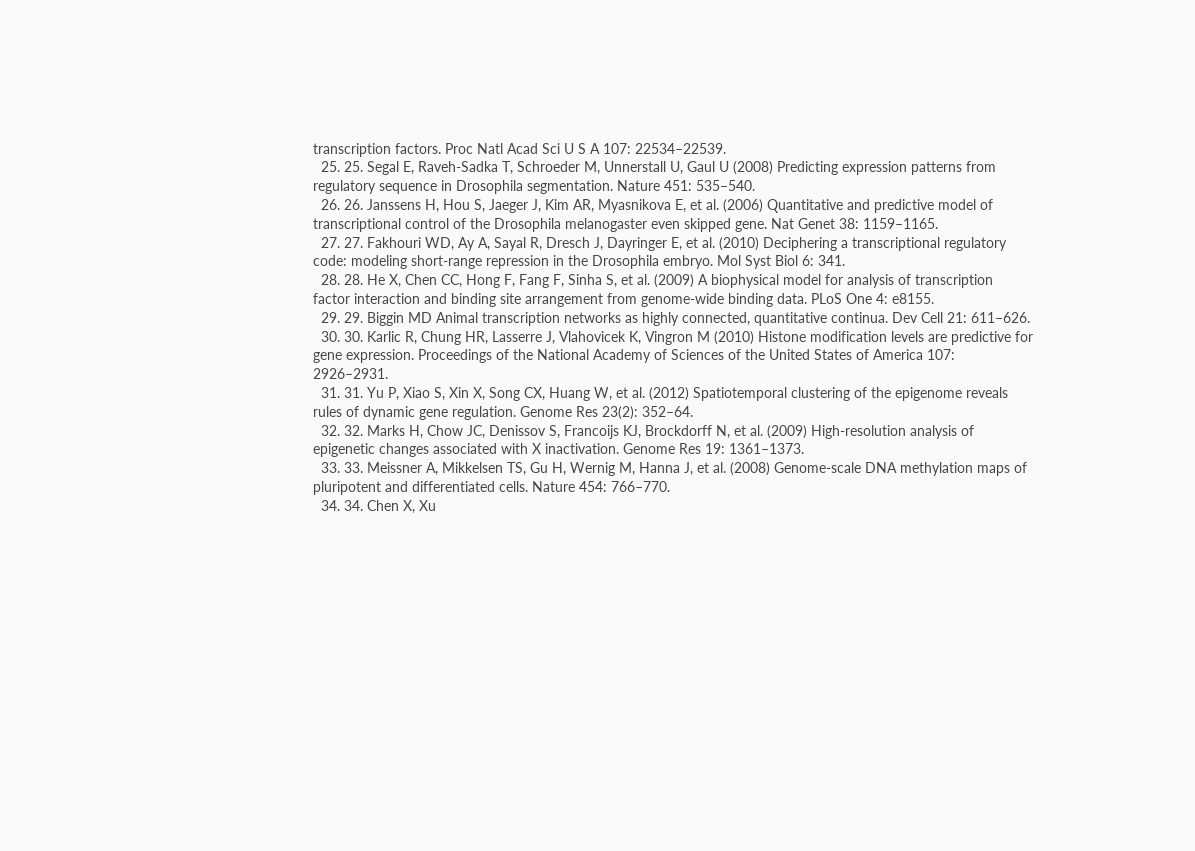transcription factors. Proc Natl Acad Sci U S A 107: 22534–22539.
  25. 25. Segal E, Raveh-Sadka T, Schroeder M, Unnerstall U, Gaul U (2008) Predicting expression patterns from regulatory sequence in Drosophila segmentation. Nature 451: 535–540.
  26. 26. Janssens H, Hou S, Jaeger J, Kim AR, Myasnikova E, et al. (2006) Quantitative and predictive model of transcriptional control of the Drosophila melanogaster even skipped gene. Nat Genet 38: 1159–1165.
  27. 27. Fakhouri WD, Ay A, Sayal R, Dresch J, Dayringer E, et al. (2010) Deciphering a transcriptional regulatory code: modeling short-range repression in the Drosophila embryo. Mol Syst Biol 6: 341.
  28. 28. He X, Chen CC, Hong F, Fang F, Sinha S, et al. (2009) A biophysical model for analysis of transcription factor interaction and binding site arrangement from genome-wide binding data. PLoS One 4: e8155.
  29. 29. Biggin MD Animal transcription networks as highly connected, quantitative continua. Dev Cell 21: 611–626.
  30. 30. Karlic R, Chung HR, Lasserre J, Vlahovicek K, Vingron M (2010) Histone modification levels are predictive for gene expression. Proceedings of the National Academy of Sciences of the United States of America 107: 2926–2931.
  31. 31. Yu P, Xiao S, Xin X, Song CX, Huang W, et al. (2012) Spatiotemporal clustering of the epigenome reveals rules of dynamic gene regulation. Genome Res 23(2): 352–64.
  32. 32. Marks H, Chow JC, Denissov S, Francoijs KJ, Brockdorff N, et al. (2009) High-resolution analysis of epigenetic changes associated with X inactivation. Genome Res 19: 1361–1373.
  33. 33. Meissner A, Mikkelsen TS, Gu H, Wernig M, Hanna J, et al. (2008) Genome-scale DNA methylation maps of pluripotent and differentiated cells. Nature 454: 766–770.
  34. 34. Chen X, Xu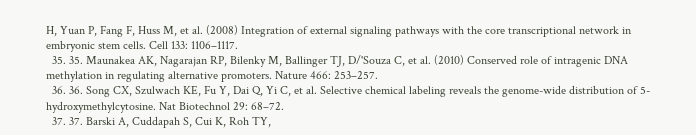H, Yuan P, Fang F, Huss M, et al. (2008) Integration of external signaling pathways with the core transcriptional network in embryonic stem cells. Cell 133: 1106–1117.
  35. 35. Maunakea AK, Nagarajan RP, Bilenky M, Ballinger TJ, D/'Souza C, et al. (2010) Conserved role of intragenic DNA methylation in regulating alternative promoters. Nature 466: 253–257.
  36. 36. Song CX, Szulwach KE, Fu Y, Dai Q, Yi C, et al. Selective chemical labeling reveals the genome-wide distribution of 5-hydroxymethylcytosine. Nat Biotechnol 29: 68–72.
  37. 37. Barski A, Cuddapah S, Cui K, Roh TY,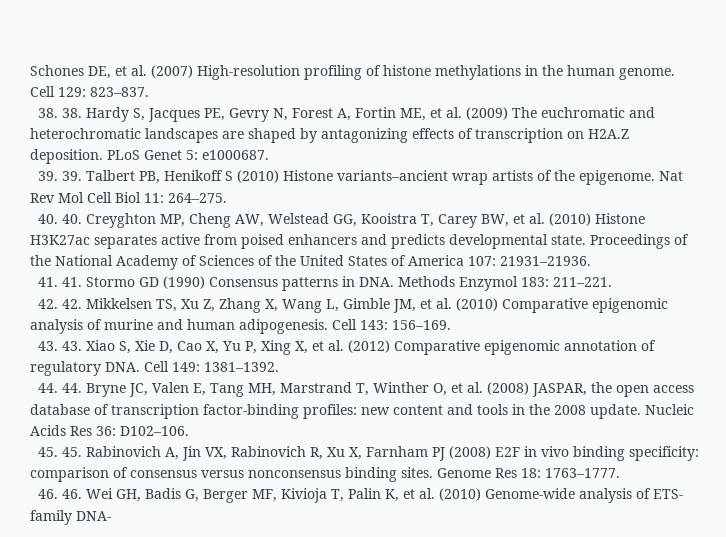Schones DE, et al. (2007) High-resolution profiling of histone methylations in the human genome. Cell 129: 823–837.
  38. 38. Hardy S, Jacques PE, Gevry N, Forest A, Fortin ME, et al. (2009) The euchromatic and heterochromatic landscapes are shaped by antagonizing effects of transcription on H2A.Z deposition. PLoS Genet 5: e1000687.
  39. 39. Talbert PB, Henikoff S (2010) Histone variants–ancient wrap artists of the epigenome. Nat Rev Mol Cell Biol 11: 264–275.
  40. 40. Creyghton MP, Cheng AW, Welstead GG, Kooistra T, Carey BW, et al. (2010) Histone H3K27ac separates active from poised enhancers and predicts developmental state. Proceedings of the National Academy of Sciences of the United States of America 107: 21931–21936.
  41. 41. Stormo GD (1990) Consensus patterns in DNA. Methods Enzymol 183: 211–221.
  42. 42. Mikkelsen TS, Xu Z, Zhang X, Wang L, Gimble JM, et al. (2010) Comparative epigenomic analysis of murine and human adipogenesis. Cell 143: 156–169.
  43. 43. Xiao S, Xie D, Cao X, Yu P, Xing X, et al. (2012) Comparative epigenomic annotation of regulatory DNA. Cell 149: 1381–1392.
  44. 44. Bryne JC, Valen E, Tang MH, Marstrand T, Winther O, et al. (2008) JASPAR, the open access database of transcription factor-binding profiles: new content and tools in the 2008 update. Nucleic Acids Res 36: D102–106.
  45. 45. Rabinovich A, Jin VX, Rabinovich R, Xu X, Farnham PJ (2008) E2F in vivo binding specificity: comparison of consensus versus nonconsensus binding sites. Genome Res 18: 1763–1777.
  46. 46. Wei GH, Badis G, Berger MF, Kivioja T, Palin K, et al. (2010) Genome-wide analysis of ETS-family DNA-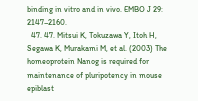binding in vitro and in vivo. EMBO J 29: 2147–2160.
  47. 47. Mitsui K, Tokuzawa Y, Itoh H, Segawa K, Murakami M, et al. (2003) The homeoprotein Nanog is required for maintenance of pluripotency in mouse epiblast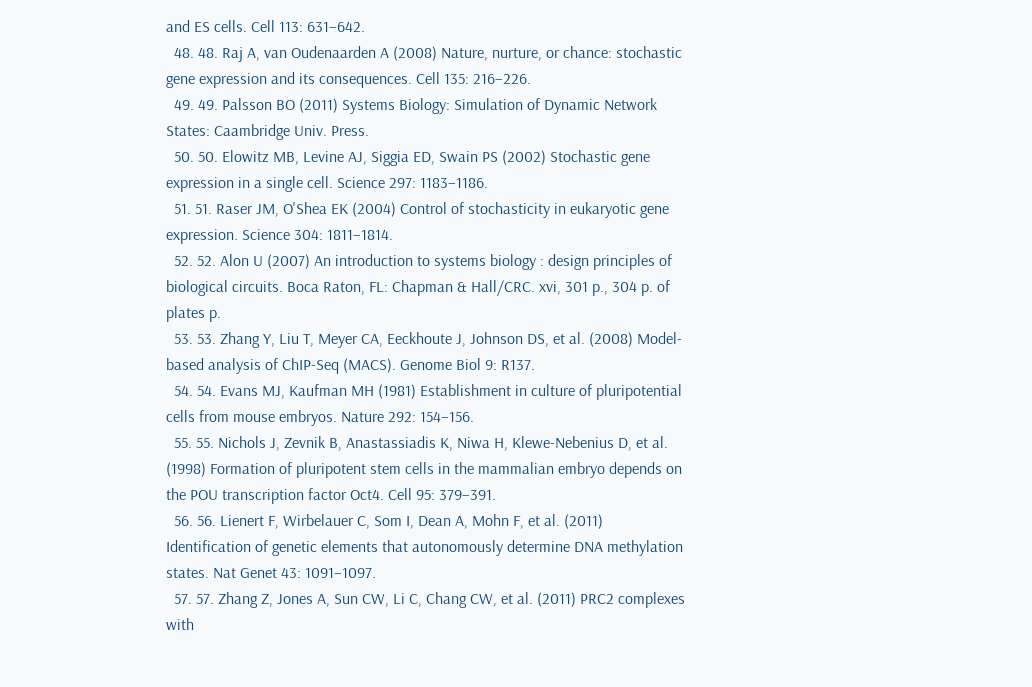and ES cells. Cell 113: 631–642.
  48. 48. Raj A, van Oudenaarden A (2008) Nature, nurture, or chance: stochastic gene expression and its consequences. Cell 135: 216–226.
  49. 49. Palsson BO (2011) Systems Biology: Simulation of Dynamic Network States: Caambridge Univ. Press.
  50. 50. Elowitz MB, Levine AJ, Siggia ED, Swain PS (2002) Stochastic gene expression in a single cell. Science 297: 1183–1186.
  51. 51. Raser JM, O'Shea EK (2004) Control of stochasticity in eukaryotic gene expression. Science 304: 1811–1814.
  52. 52. Alon U (2007) An introduction to systems biology : design principles of biological circuits. Boca Raton, FL: Chapman & Hall/CRC. xvi, 301 p., 304 p. of plates p.
  53. 53. Zhang Y, Liu T, Meyer CA, Eeckhoute J, Johnson DS, et al. (2008) Model-based analysis of ChIP-Seq (MACS). Genome Biol 9: R137.
  54. 54. Evans MJ, Kaufman MH (1981) Establishment in culture of pluripotential cells from mouse embryos. Nature 292: 154–156.
  55. 55. Nichols J, Zevnik B, Anastassiadis K, Niwa H, Klewe-Nebenius D, et al. (1998) Formation of pluripotent stem cells in the mammalian embryo depends on the POU transcription factor Oct4. Cell 95: 379–391.
  56. 56. Lienert F, Wirbelauer C, Som I, Dean A, Mohn F, et al. (2011) Identification of genetic elements that autonomously determine DNA methylation states. Nat Genet 43: 1091–1097.
  57. 57. Zhang Z, Jones A, Sun CW, Li C, Chang CW, et al. (2011) PRC2 complexes with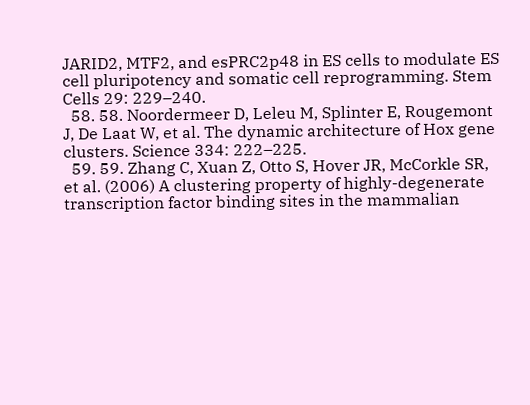JARID2, MTF2, and esPRC2p48 in ES cells to modulate ES cell pluripotency and somatic cell reprogramming. Stem Cells 29: 229–240.
  58. 58. Noordermeer D, Leleu M, Splinter E, Rougemont J, De Laat W, et al. The dynamic architecture of Hox gene clusters. Science 334: 222–225.
  59. 59. Zhang C, Xuan Z, Otto S, Hover JR, McCorkle SR, et al. (2006) A clustering property of highly-degenerate transcription factor binding sites in the mammalian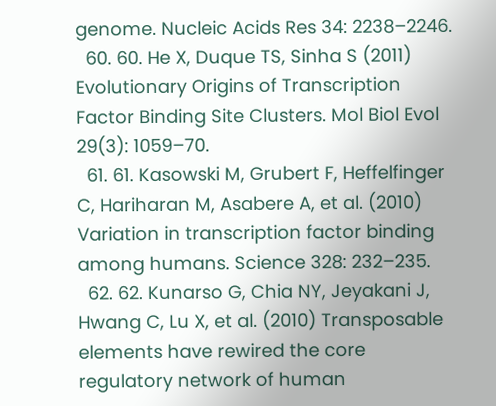genome. Nucleic Acids Res 34: 2238–2246.
  60. 60. He X, Duque TS, Sinha S (2011) Evolutionary Origins of Transcription Factor Binding Site Clusters. Mol Biol Evol 29(3): 1059–70.
  61. 61. Kasowski M, Grubert F, Heffelfinger C, Hariharan M, Asabere A, et al. (2010) Variation in transcription factor binding among humans. Science 328: 232–235.
  62. 62. Kunarso G, Chia NY, Jeyakani J, Hwang C, Lu X, et al. (2010) Transposable elements have rewired the core regulatory network of human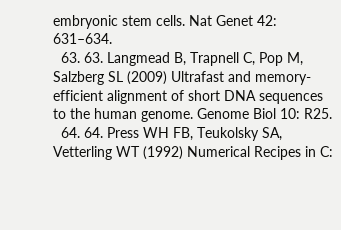embryonic stem cells. Nat Genet 42: 631–634.
  63. 63. Langmead B, Trapnell C, Pop M, Salzberg SL (2009) Ultrafast and memory-efficient alignment of short DNA sequences to the human genome. Genome Biol 10: R25.
  64. 64. Press WH FB, Teukolsky SA, Vetterling WT (1992) Numerical Recipes in C: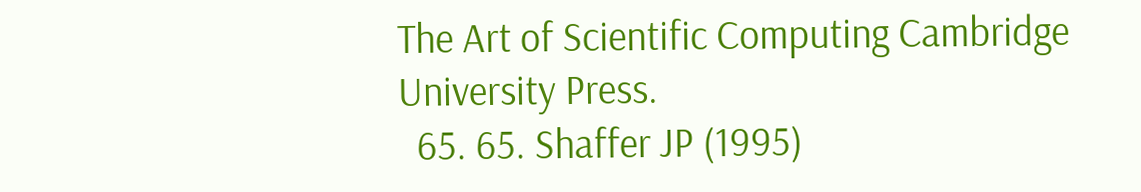The Art of Scientific Computing Cambridge University Press.
  65. 65. Shaffer JP (1995)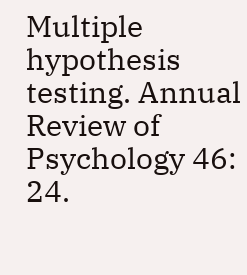Multiple hypothesis testing. Annual Review of Psychology 46: 24.